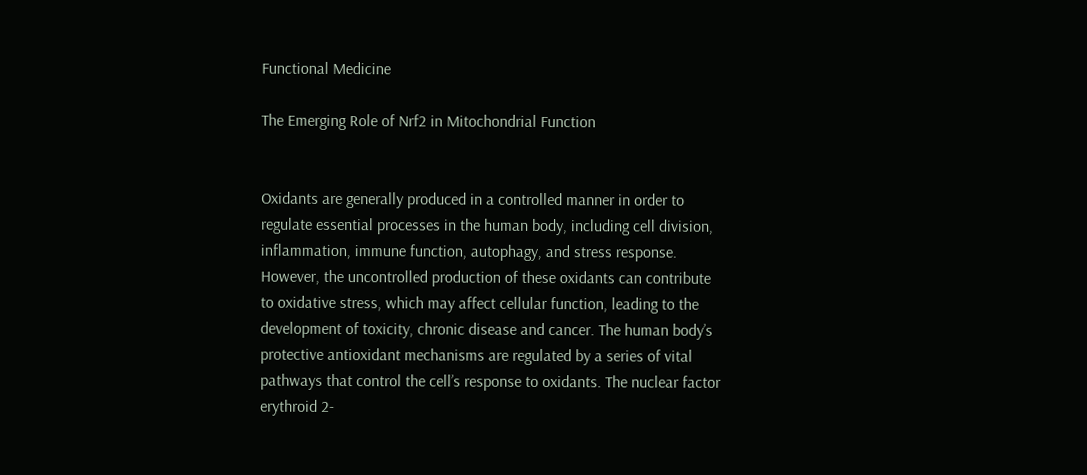Functional Medicine

The Emerging Role of Nrf2 in Mitochondrial Function


Oxidants are generally produced in a controlled manner in order to regulate essential processes in the human body, including cell division, inflammation, immune function, autophagy, and stress response. However, the uncontrolled production of these oxidants can contribute to oxidative stress, which may affect cellular function, leading to the development of toxicity, chronic disease and cancer. The human body’s protective antioxidant mechanisms are regulated by a series of vital pathways that control the cell’s response to oxidants. The nuclear factor erythroid 2-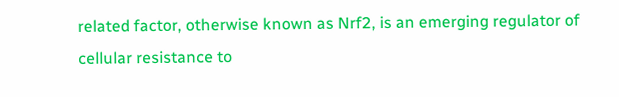related factor, otherwise known as Nrf2, is an emerging regulator of cellular resistance to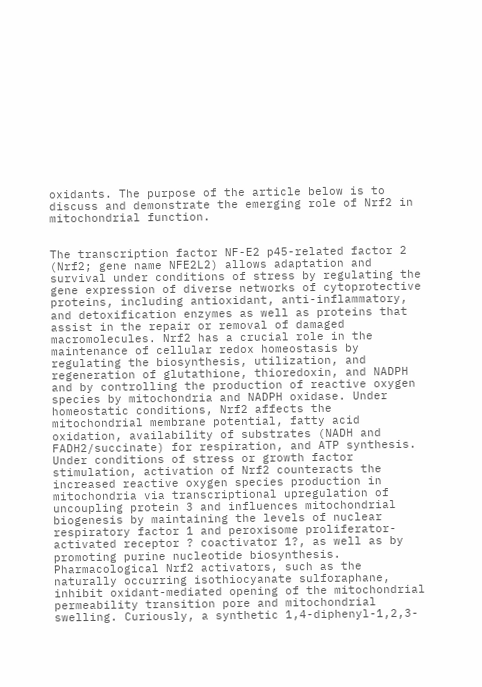oxidants. The purpose of the article below is to discuss and demonstrate the emerging role of Nrf2 in mitochondrial function.


The transcription factor NF-E2 p45-related factor 2 (Nrf2; gene name NFE2L2) allows adaptation and survival under conditions of stress by regulating the gene expression of diverse networks of cytoprotective proteins, including antioxidant, anti-inflammatory, and detoxification enzymes as well as proteins that assist in the repair or removal of damaged macromolecules. Nrf2 has a crucial role in the maintenance of cellular redox homeostasis by regulating the biosynthesis, utilization, and regeneration of glutathione, thioredoxin, and NADPH and by controlling the production of reactive oxygen species by mitochondria and NADPH oxidase. Under homeostatic conditions, Nrf2 affects the mitochondrial membrane potential, fatty acid oxidation, availability of substrates (NADH and FADH2/succinate) for respiration, and ATP synthesis. Under conditions of stress or growth factor stimulation, activation of Nrf2 counteracts the increased reactive oxygen species production in mitochondria via transcriptional upregulation of uncoupling protein 3 and influences mitochondrial biogenesis by maintaining the levels of nuclear respiratory factor 1 and peroxisome proliferator-activated receptor ? coactivator 1?, as well as by promoting purine nucleotide biosynthesis. Pharmacological Nrf2 activators, such as the naturally occurring isothiocyanate sulforaphane, inhibit oxidant-mediated opening of the mitochondrial permeability transition pore and mitochondrial swelling. Curiously, a synthetic 1,4-diphenyl-1,2,3-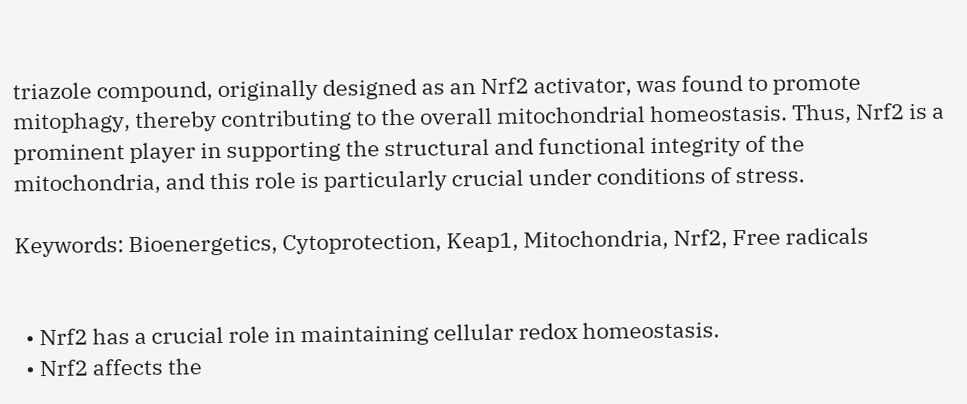triazole compound, originally designed as an Nrf2 activator, was found to promote mitophagy, thereby contributing to the overall mitochondrial homeostasis. Thus, Nrf2 is a prominent player in supporting the structural and functional integrity of the mitochondria, and this role is particularly crucial under conditions of stress.

Keywords: Bioenergetics, Cytoprotection, Keap1, Mitochondria, Nrf2, Free radicals


  • Nrf2 has a crucial role in maintaining cellular redox homeostasis.
  • Nrf2 affects the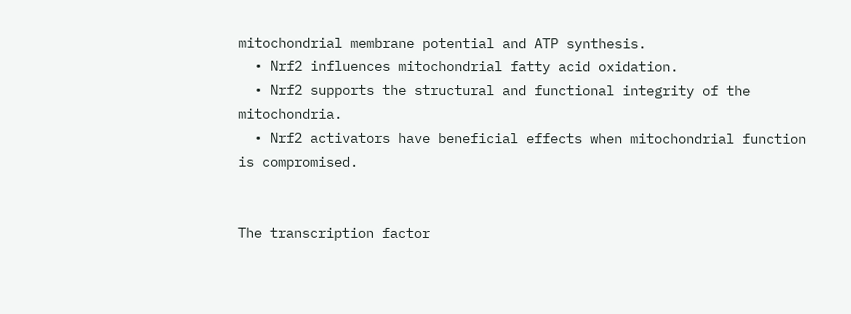mitochondrial membrane potential and ATP synthesis.
  • Nrf2 influences mitochondrial fatty acid oxidation.
  • Nrf2 supports the structural and functional integrity of the mitochondria.
  • Nrf2 activators have beneficial effects when mitochondrial function is compromised.


The transcription factor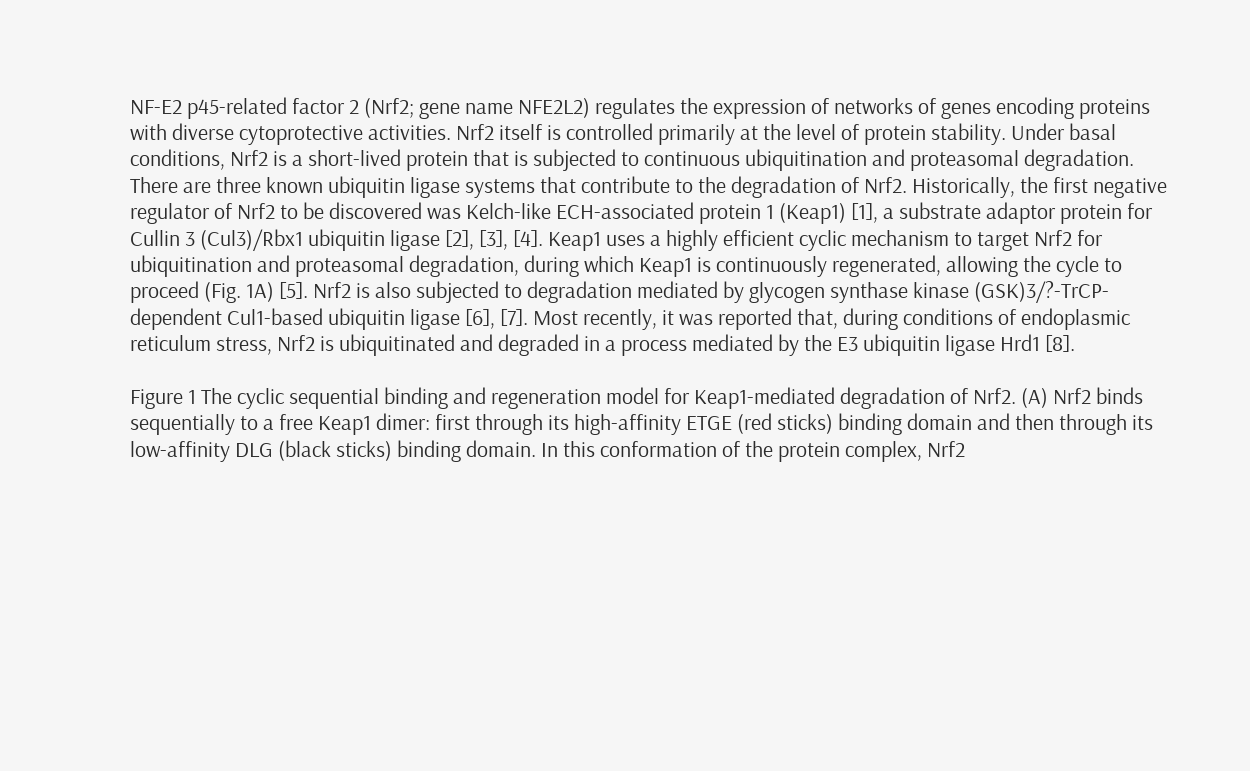NF-E2 p45-related factor 2 (Nrf2; gene name NFE2L2) regulates the expression of networks of genes encoding proteins with diverse cytoprotective activities. Nrf2 itself is controlled primarily at the level of protein stability. Under basal conditions, Nrf2 is a short-lived protein that is subjected to continuous ubiquitination and proteasomal degradation. There are three known ubiquitin ligase systems that contribute to the degradation of Nrf2. Historically, the first negative regulator of Nrf2 to be discovered was Kelch-like ECH-associated protein 1 (Keap1) [1], a substrate adaptor protein for Cullin 3 (Cul3)/Rbx1 ubiquitin ligase [2], [3], [4]. Keap1 uses a highly efficient cyclic mechanism to target Nrf2 for ubiquitination and proteasomal degradation, during which Keap1 is continuously regenerated, allowing the cycle to proceed (Fig. 1A) [5]. Nrf2 is also subjected to degradation mediated by glycogen synthase kinase (GSK)3/?-TrCP-dependent Cul1-based ubiquitin ligase [6], [7]. Most recently, it was reported that, during conditions of endoplasmic reticulum stress, Nrf2 is ubiquitinated and degraded in a process mediated by the E3 ubiquitin ligase Hrd1 [8].

Figure 1 The cyclic sequential binding and regeneration model for Keap1-mediated degradation of Nrf2. (A) Nrf2 binds sequentially to a free Keap1 dimer: first through its high-affinity ETGE (red sticks) binding domain and then through its low-affinity DLG (black sticks) binding domain. In this conformation of the protein complex, Nrf2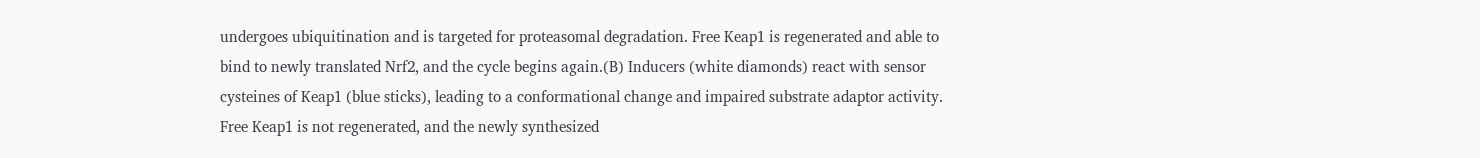undergoes ubiquitination and is targeted for proteasomal degradation. Free Keap1 is regenerated and able to bind to newly translated Nrf2, and the cycle begins again.(B) Inducers (white diamonds) react with sensor cysteines of Keap1 (blue sticks), leading to a conformational change and impaired substrate adaptor activity. Free Keap1 is not regenerated, and the newly synthesized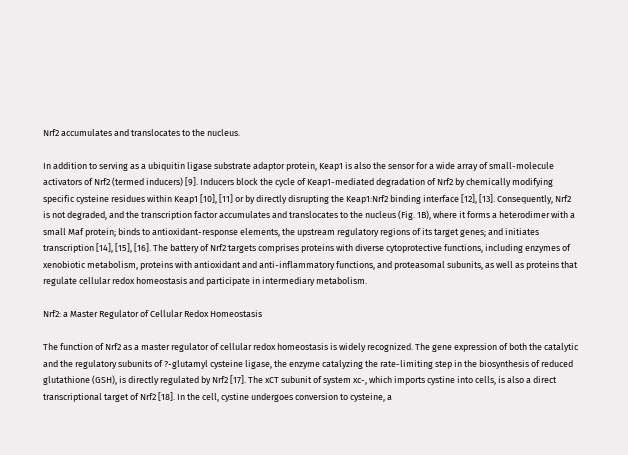Nrf2 accumulates and translocates to the nucleus.

In addition to serving as a ubiquitin ligase substrate adaptor protein, Keap1 is also the sensor for a wide array of small-molecule activators of Nrf2 (termed inducers) [9]. Inducers block the cycle of Keap1-mediated degradation of Nrf2 by chemically modifying specific cysteine residues within Keap1 [10], [11] or by directly disrupting the Keap1:Nrf2 binding interface [12], [13]. Consequently, Nrf2 is not degraded, and the transcription factor accumulates and translocates to the nucleus (Fig. 1B), where it forms a heterodimer with a small Maf protein; binds to antioxidant-response elements, the upstream regulatory regions of its target genes; and initiates transcription [14], [15], [16]. The battery of Nrf2 targets comprises proteins with diverse cytoprotective functions, including enzymes of xenobiotic metabolism, proteins with antioxidant and anti-inflammatory functions, and proteasomal subunits, as well as proteins that regulate cellular redox homeostasis and participate in intermediary metabolism.

Nrf2: a Master Regulator of Cellular Redox Homeostasis

The function of Nrf2 as a master regulator of cellular redox homeostasis is widely recognized. The gene expression of both the catalytic and the regulatory subunits of ?-glutamyl cysteine ligase, the enzyme catalyzing the rate-limiting step in the biosynthesis of reduced glutathione (GSH), is directly regulated by Nrf2 [17]. The xCT subunit of system xc-, which imports cystine into cells, is also a direct transcriptional target of Nrf2 [18]. In the cell, cystine undergoes conversion to cysteine, a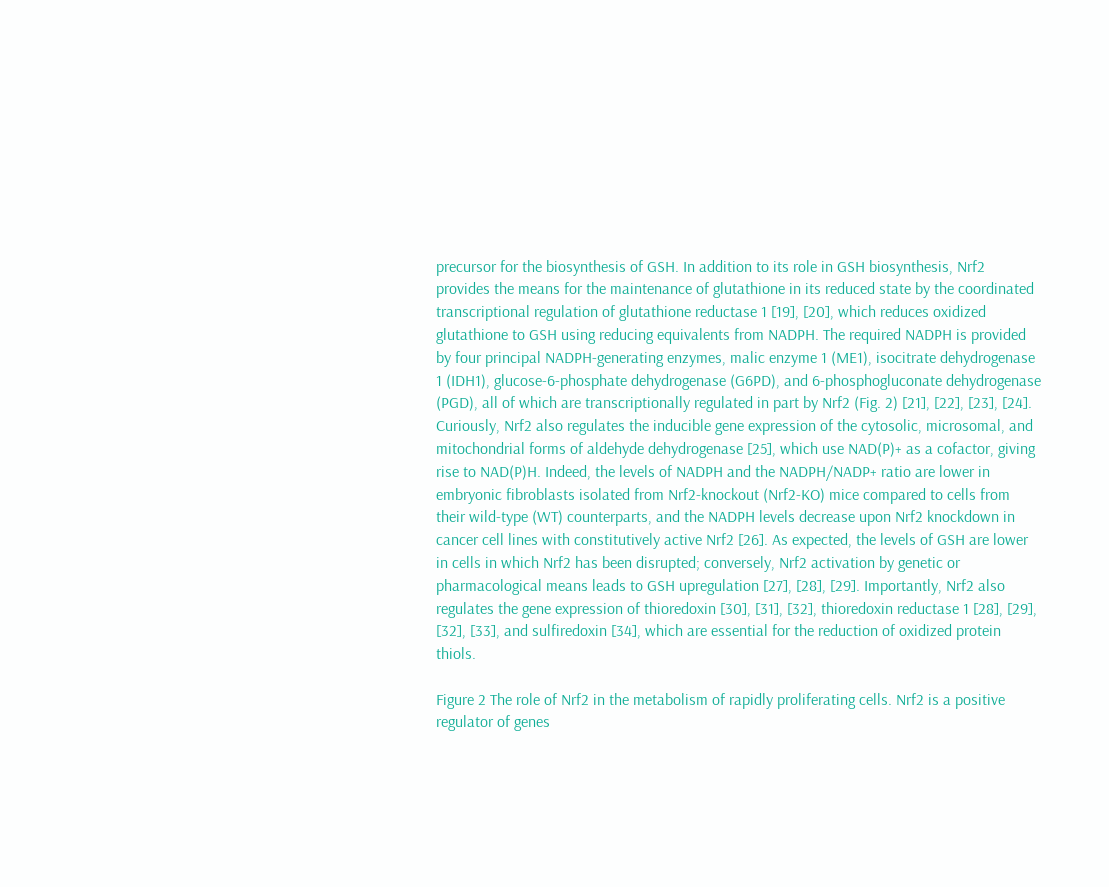precursor for the biosynthesis of GSH. In addition to its role in GSH biosynthesis, Nrf2 provides the means for the maintenance of glutathione in its reduced state by the coordinated transcriptional regulation of glutathione reductase 1 [19], [20], which reduces oxidized glutathione to GSH using reducing equivalents from NADPH. The required NADPH is provided by four principal NADPH-generating enzymes, malic enzyme 1 (ME1), isocitrate dehydrogenase 1 (IDH1), glucose-6-phosphate dehydrogenase (G6PD), and 6-phosphogluconate dehydrogenase (PGD), all of which are transcriptionally regulated in part by Nrf2 (Fig. 2) [21], [22], [23], [24]. Curiously, Nrf2 also regulates the inducible gene expression of the cytosolic, microsomal, and mitochondrial forms of aldehyde dehydrogenase [25], which use NAD(P)+ as a cofactor, giving rise to NAD(P)H. Indeed, the levels of NADPH and the NADPH/NADP+ ratio are lower in embryonic fibroblasts isolated from Nrf2-knockout (Nrf2-KO) mice compared to cells from their wild-type (WT) counterparts, and the NADPH levels decrease upon Nrf2 knockdown in cancer cell lines with constitutively active Nrf2 [26]. As expected, the levels of GSH are lower in cells in which Nrf2 has been disrupted; conversely, Nrf2 activation by genetic or pharmacological means leads to GSH upregulation [27], [28], [29]. Importantly, Nrf2 also regulates the gene expression of thioredoxin [30], [31], [32], thioredoxin reductase 1 [28], [29], [32], [33], and sulfiredoxin [34], which are essential for the reduction of oxidized protein thiols.

Figure 2 The role of Nrf2 in the metabolism of rapidly proliferating cells. Nrf2 is a positive regulator of genes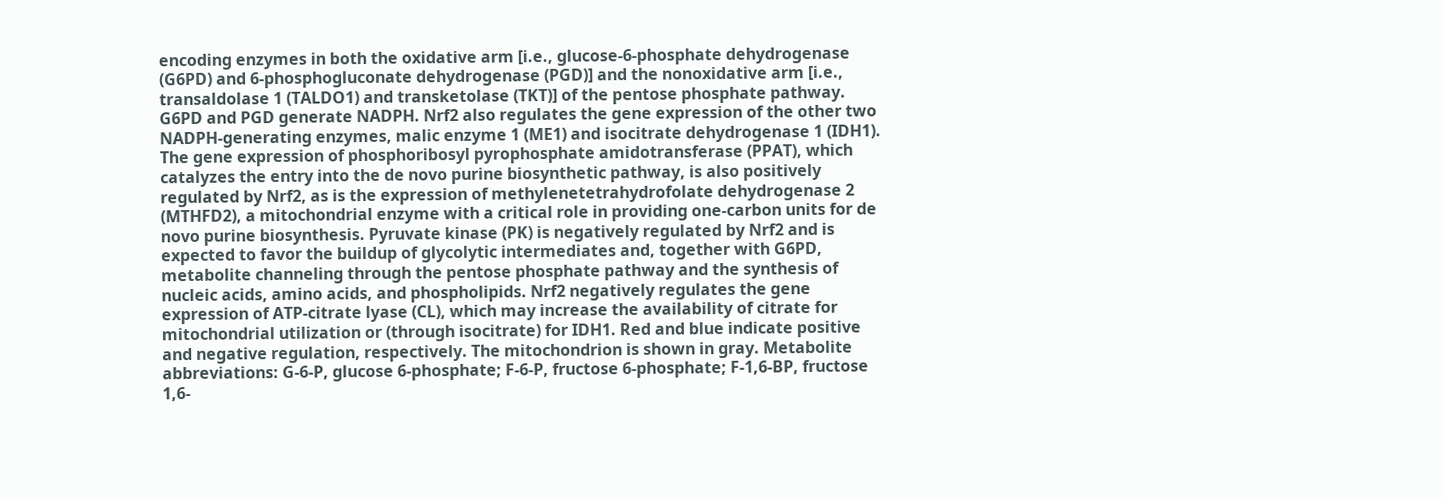encoding enzymes in both the oxidative arm [i.e., glucose-6-phosphate dehydrogenase (G6PD) and 6-phosphogluconate dehydrogenase (PGD)] and the nonoxidative arm [i.e., transaldolase 1 (TALDO1) and transketolase (TKT)] of the pentose phosphate pathway. G6PD and PGD generate NADPH. Nrf2 also regulates the gene expression of the other two NADPH-generating enzymes, malic enzyme 1 (ME1) and isocitrate dehydrogenase 1 (IDH1). The gene expression of phosphoribosyl pyrophosphate amidotransferase (PPAT), which catalyzes the entry into the de novo purine biosynthetic pathway, is also positively regulated by Nrf2, as is the expression of methylenetetrahydrofolate dehydrogenase 2 (MTHFD2), a mitochondrial enzyme with a critical role in providing one-carbon units for de novo purine biosynthesis. Pyruvate kinase (PK) is negatively regulated by Nrf2 and is expected to favor the buildup of glycolytic intermediates and, together with G6PD, metabolite channeling through the pentose phosphate pathway and the synthesis of nucleic acids, amino acids, and phospholipids. Nrf2 negatively regulates the gene expression of ATP-citrate lyase (CL), which may increase the availability of citrate for mitochondrial utilization or (through isocitrate) for IDH1. Red and blue indicate positive and negative regulation, respectively. The mitochondrion is shown in gray. Metabolite abbreviations: G-6-P, glucose 6-phosphate; F-6-P, fructose 6-phosphate; F-1,6-BP, fructose 1,6-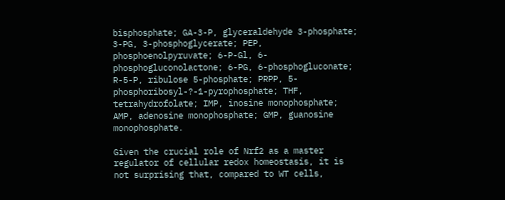bisphosphate; GA-3-P, glyceraldehyde 3-phosphate; 3-PG, 3-phosphoglycerate; PEP, phosphoenolpyruvate; 6-P-Gl, 6-phosphogluconolactone; 6-PG, 6-phosphogluconate; R-5-P, ribulose 5-phosphate; PRPP, 5-phosphoribosyl-?-1-pyrophosphate; THF, tetrahydrofolate; IMP, inosine monophosphate; AMP, adenosine monophosphate; GMP, guanosine monophosphate.

Given the crucial role of Nrf2 as a master regulator of cellular redox homeostasis, it is not surprising that, compared to WT cells,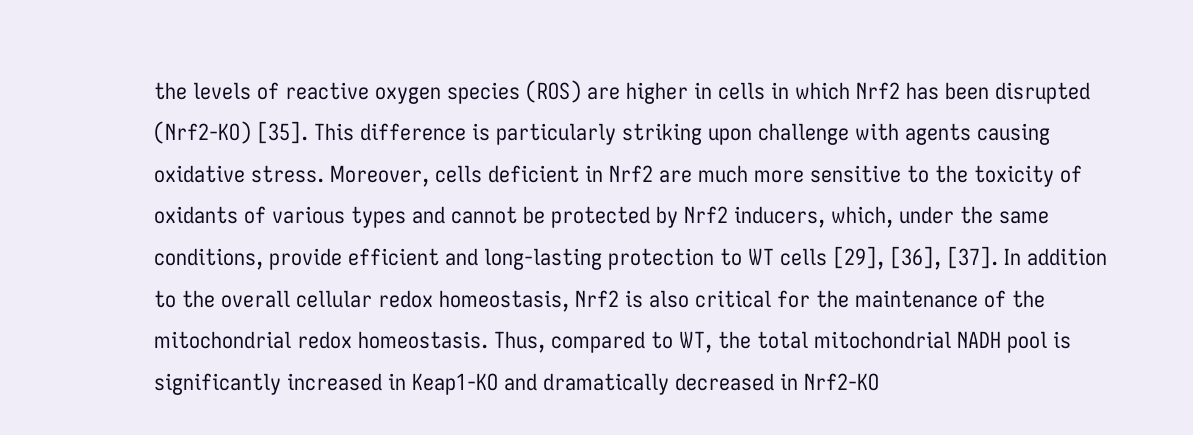the levels of reactive oxygen species (ROS) are higher in cells in which Nrf2 has been disrupted (Nrf2-KO) [35]. This difference is particularly striking upon challenge with agents causing oxidative stress. Moreover, cells deficient in Nrf2 are much more sensitive to the toxicity of oxidants of various types and cannot be protected by Nrf2 inducers, which, under the same conditions, provide efficient and long-lasting protection to WT cells [29], [36], [37]. In addition to the overall cellular redox homeostasis, Nrf2 is also critical for the maintenance of the mitochondrial redox homeostasis. Thus, compared to WT, the total mitochondrial NADH pool is significantly increased in Keap1-KO and dramatically decreased in Nrf2-KO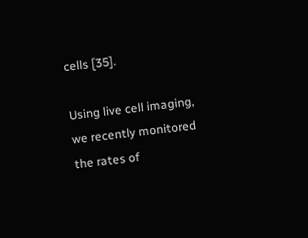cells [35].

Using live cell imaging, we recently monitored the rates of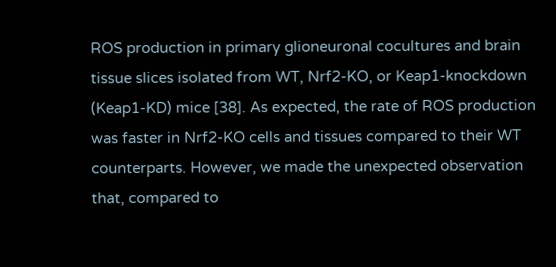ROS production in primary glioneuronal cocultures and brain tissue slices isolated from WT, Nrf2-KO, or Keap1-knockdown (Keap1-KD) mice [38]. As expected, the rate of ROS production was faster in Nrf2-KO cells and tissues compared to their WT counterparts. However, we made the unexpected observation that, compared to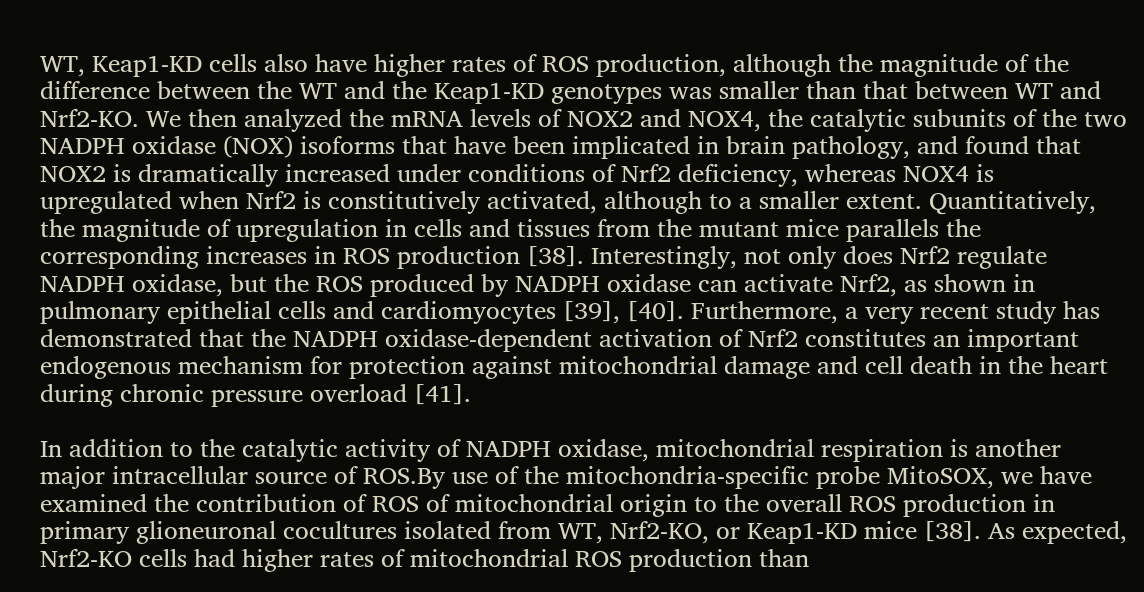WT, Keap1-KD cells also have higher rates of ROS production, although the magnitude of the difference between the WT and the Keap1-KD genotypes was smaller than that between WT and Nrf2-KO. We then analyzed the mRNA levels of NOX2 and NOX4, the catalytic subunits of the two NADPH oxidase (NOX) isoforms that have been implicated in brain pathology, and found that NOX2 is dramatically increased under conditions of Nrf2 deficiency, whereas NOX4 is upregulated when Nrf2 is constitutively activated, although to a smaller extent. Quantitatively, the magnitude of upregulation in cells and tissues from the mutant mice parallels the corresponding increases in ROS production [38]. Interestingly, not only does Nrf2 regulate NADPH oxidase, but the ROS produced by NADPH oxidase can activate Nrf2, as shown in pulmonary epithelial cells and cardiomyocytes [39], [40]. Furthermore, a very recent study has demonstrated that the NADPH oxidase-dependent activation of Nrf2 constitutes an important endogenous mechanism for protection against mitochondrial damage and cell death in the heart during chronic pressure overload [41].

In addition to the catalytic activity of NADPH oxidase, mitochondrial respiration is another major intracellular source of ROS.By use of the mitochondria-specific probe MitoSOX, we have examined the contribution of ROS of mitochondrial origin to the overall ROS production in primary glioneuronal cocultures isolated from WT, Nrf2-KO, or Keap1-KD mice [38]. As expected, Nrf2-KO cells had higher rates of mitochondrial ROS production than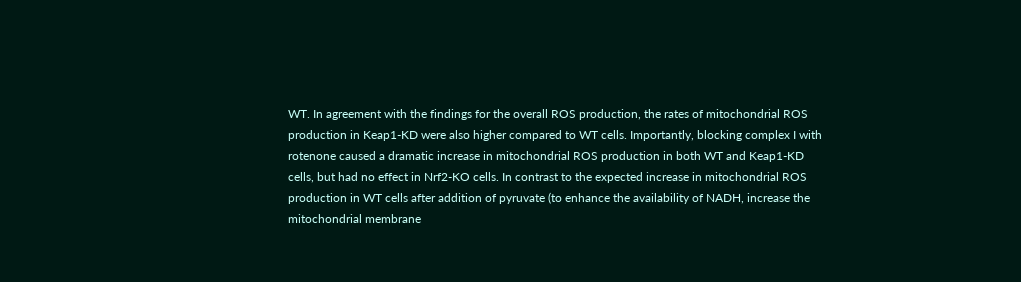WT. In agreement with the findings for the overall ROS production, the rates of mitochondrial ROS production in Keap1-KD were also higher compared to WT cells. Importantly, blocking complex I with rotenone caused a dramatic increase in mitochondrial ROS production in both WT and Keap1-KD cells, but had no effect in Nrf2-KO cells. In contrast to the expected increase in mitochondrial ROS production in WT cells after addition of pyruvate (to enhance the availability of NADH, increase the mitochondrial membrane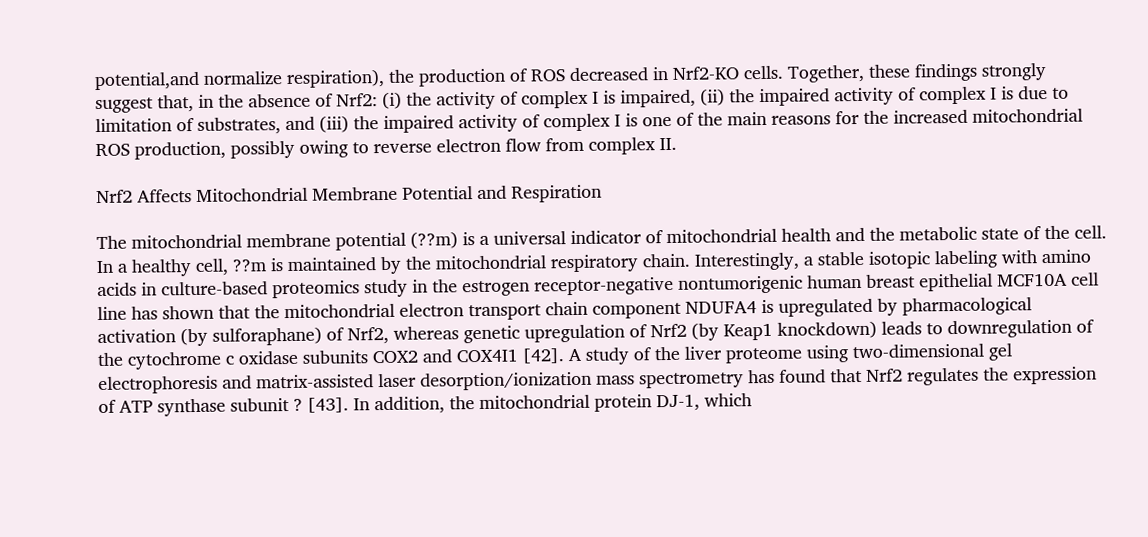potential,and normalize respiration), the production of ROS decreased in Nrf2-KO cells. Together, these findings strongly suggest that, in the absence of Nrf2: (i) the activity of complex I is impaired, (ii) the impaired activity of complex I is due to limitation of substrates, and (iii) the impaired activity of complex I is one of the main reasons for the increased mitochondrial ROS production, possibly owing to reverse electron flow from complex II.

Nrf2 Affects Mitochondrial Membrane Potential and Respiration

The mitochondrial membrane potential (??m) is a universal indicator of mitochondrial health and the metabolic state of the cell. In a healthy cell, ??m is maintained by the mitochondrial respiratory chain. Interestingly, a stable isotopic labeling with amino acids in culture-based proteomics study in the estrogen receptor-negative nontumorigenic human breast epithelial MCF10A cell line has shown that the mitochondrial electron transport chain component NDUFA4 is upregulated by pharmacological activation (by sulforaphane) of Nrf2, whereas genetic upregulation of Nrf2 (by Keap1 knockdown) leads to downregulation of the cytochrome c oxidase subunits COX2 and COX4I1 [42]. A study of the liver proteome using two-dimensional gel electrophoresis and matrix-assisted laser desorption/ionization mass spectrometry has found that Nrf2 regulates the expression of ATP synthase subunit ? [43]. In addition, the mitochondrial protein DJ-1, which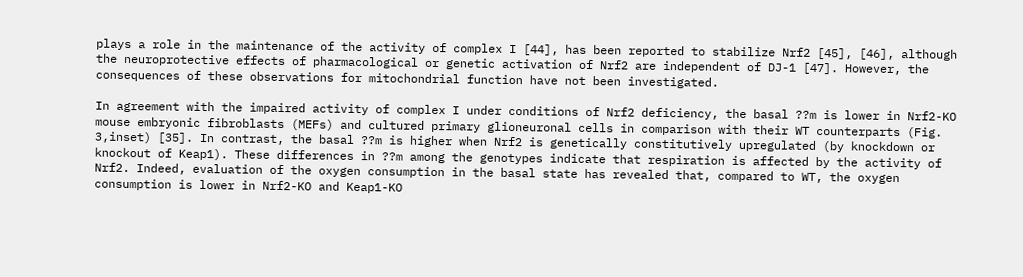plays a role in the maintenance of the activity of complex I [44], has been reported to stabilize Nrf2 [45], [46], although the neuroprotective effects of pharmacological or genetic activation of Nrf2 are independent of DJ-1 [47]. However, the consequences of these observations for mitochondrial function have not been investigated.

In agreement with the impaired activity of complex I under conditions of Nrf2 deficiency, the basal ??m is lower in Nrf2-KO mouse embryonic fibroblasts (MEFs) and cultured primary glioneuronal cells in comparison with their WT counterparts (Fig. 3,inset) [35]. In contrast, the basal ??m is higher when Nrf2 is genetically constitutively upregulated (by knockdown or knockout of Keap1). These differences in ??m among the genotypes indicate that respiration is affected by the activity of Nrf2. Indeed, evaluation of the oxygen consumption in the basal state has revealed that, compared to WT, the oxygen consumption is lower in Nrf2-KO and Keap1-KO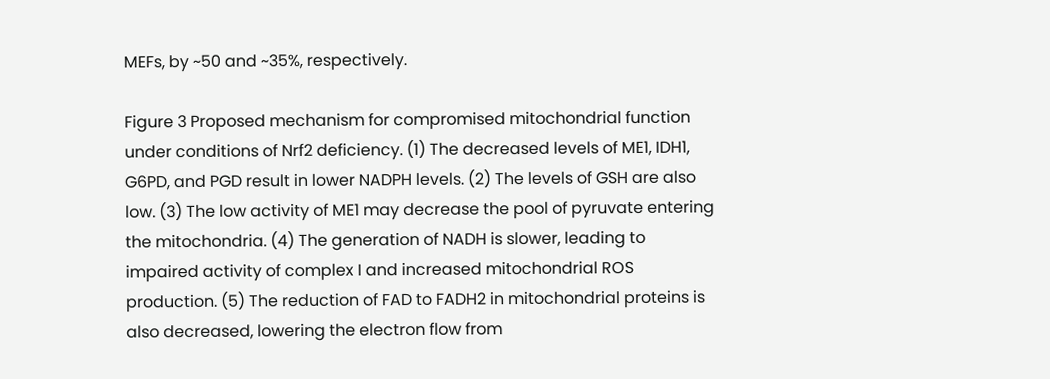MEFs, by ~50 and ~35%, respectively.

Figure 3 Proposed mechanism for compromised mitochondrial function under conditions of Nrf2 deficiency. (1) The decreased levels of ME1, IDH1, G6PD, and PGD result in lower NADPH levels. (2) The levels of GSH are also low. (3) The low activity of ME1 may decrease the pool of pyruvate entering the mitochondria. (4) The generation of NADH is slower, leading to impaired activity of complex I and increased mitochondrial ROS production. (5) The reduction of FAD to FADH2 in mitochondrial proteins is also decreased, lowering the electron flow from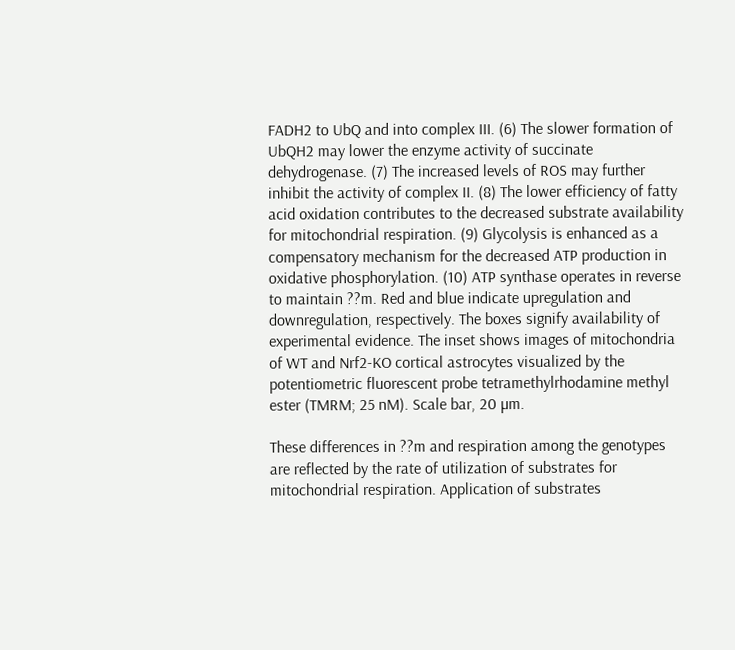FADH2 to UbQ and into complex III. (6) The slower formation of UbQH2 may lower the enzyme activity of succinate dehydrogenase. (7) The increased levels of ROS may further inhibit the activity of complex II. (8) The lower efficiency of fatty acid oxidation contributes to the decreased substrate availability for mitochondrial respiration. (9) Glycolysis is enhanced as a compensatory mechanism for the decreased ATP production in oxidative phosphorylation. (10) ATP synthase operates in reverse to maintain ??m. Red and blue indicate upregulation and downregulation, respectively. The boxes signify availability of experimental evidence. The inset shows images of mitochondria of WT and Nrf2-KO cortical astrocytes visualized by the potentiometric fluorescent probe tetramethylrhodamine methyl ester (TMRM; 25 nM). Scale bar, 20 µm.

These differences in ??m and respiration among the genotypes are reflected by the rate of utilization of substrates for mitochondrial respiration. Application of substrates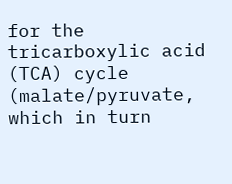for the tricarboxylic acid (TCA) cycle (malate/pyruvate, which in turn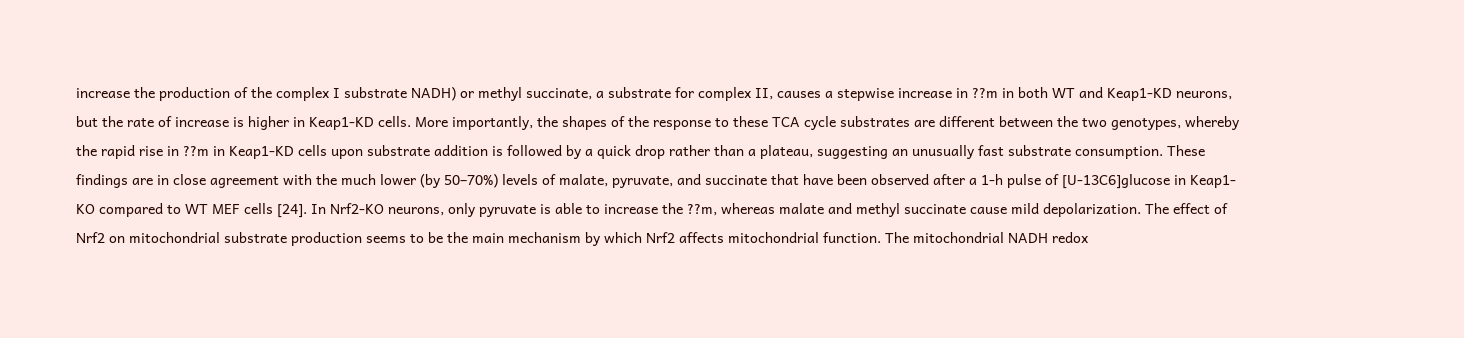increase the production of the complex I substrate NADH) or methyl succinate, a substrate for complex II, causes a stepwise increase in ??m in both WT and Keap1-KD neurons, but the rate of increase is higher in Keap1-KD cells. More importantly, the shapes of the response to these TCA cycle substrates are different between the two genotypes, whereby the rapid rise in ??m in Keap1-KD cells upon substrate addition is followed by a quick drop rather than a plateau, suggesting an unusually fast substrate consumption. These findings are in close agreement with the much lower (by 50–70%) levels of malate, pyruvate, and succinate that have been observed after a 1-h pulse of [U-13C6]glucose in Keap1-KO compared to WT MEF cells [24]. In Nrf2-KO neurons, only pyruvate is able to increase the ??m, whereas malate and methyl succinate cause mild depolarization. The effect of Nrf2 on mitochondrial substrate production seems to be the main mechanism by which Nrf2 affects mitochondrial function. The mitochondrial NADH redox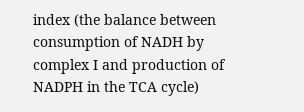index (the balance between consumption of NADH by complex I and production of NADPH in the TCA cycle)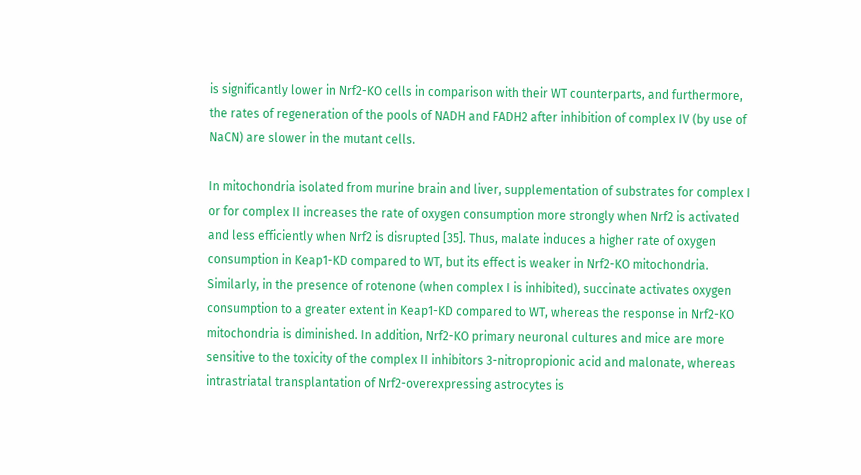is significantly lower in Nrf2-KO cells in comparison with their WT counterparts, and furthermore, the rates of regeneration of the pools of NADH and FADH2 after inhibition of complex IV (by use of NaCN) are slower in the mutant cells.

In mitochondria isolated from murine brain and liver, supplementation of substrates for complex I or for complex II increases the rate of oxygen consumption more strongly when Nrf2 is activated and less efficiently when Nrf2 is disrupted [35]. Thus, malate induces a higher rate of oxygen consumption in Keap1-KD compared to WT, but its effect is weaker in Nrf2-KO mitochondria. Similarly, in the presence of rotenone (when complex I is inhibited), succinate activates oxygen consumption to a greater extent in Keap1-KD compared to WT, whereas the response in Nrf2-KO mitochondria is diminished. In addition, Nrf2-KO primary neuronal cultures and mice are more sensitive to the toxicity of the complex II inhibitors 3-nitropropionic acid and malonate, whereas intrastriatal transplantation of Nrf2-overexpressing astrocytes is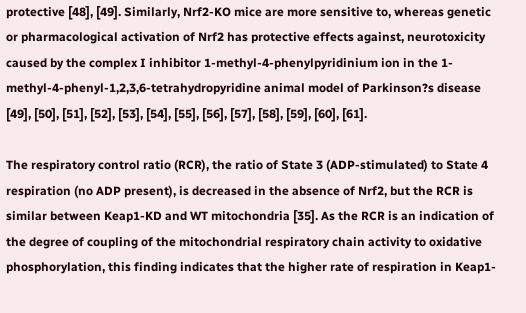protective [48], [49]. Similarly, Nrf2-KO mice are more sensitive to, whereas genetic or pharmacological activation of Nrf2 has protective effects against, neurotoxicity caused by the complex I inhibitor 1-methyl-4-phenylpyridinium ion in the 1-methyl-4-phenyl-1,2,3,6-tetrahydropyridine animal model of Parkinson?s disease [49], [50], [51], [52], [53], [54], [55], [56], [57], [58], [59], [60], [61].

The respiratory control ratio (RCR), the ratio of State 3 (ADP-stimulated) to State 4 respiration (no ADP present), is decreased in the absence of Nrf2, but the RCR is similar between Keap1-KD and WT mitochondria [35]. As the RCR is an indication of the degree of coupling of the mitochondrial respiratory chain activity to oxidative phosphorylation, this finding indicates that the higher rate of respiration in Keap1-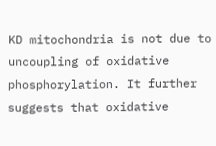KD mitochondria is not due to uncoupling of oxidative phosphorylation. It further suggests that oxidative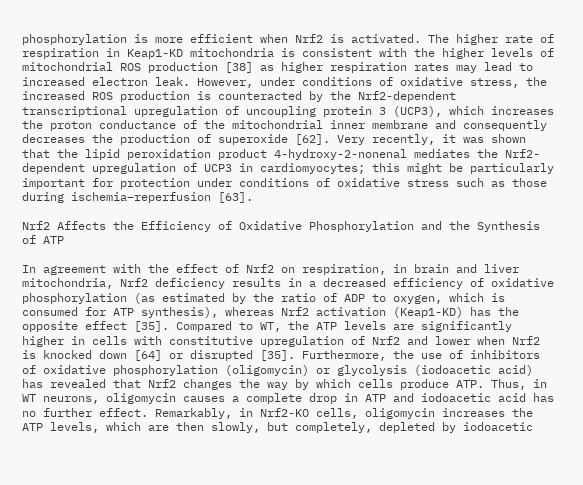phosphorylation is more efficient when Nrf2 is activated. The higher rate of respiration in Keap1-KD mitochondria is consistent with the higher levels of mitochondrial ROS production [38] as higher respiration rates may lead to increased electron leak. However, under conditions of oxidative stress, the increased ROS production is counteracted by the Nrf2-dependent transcriptional upregulation of uncoupling protein 3 (UCP3), which increases the proton conductance of the mitochondrial inner membrane and consequently decreases the production of superoxide [62]. Very recently, it was shown that the lipid peroxidation product 4-hydroxy-2-nonenal mediates the Nrf2-dependent upregulation of UCP3 in cardiomyocytes; this might be particularly important for protection under conditions of oxidative stress such as those during ischemia–reperfusion [63].

Nrf2 Affects the Efficiency of Oxidative Phosphorylation and the Synthesis of ATP

In agreement with the effect of Nrf2 on respiration, in brain and liver mitochondria, Nrf2 deficiency results in a decreased efficiency of oxidative phosphorylation (as estimated by the ratio of ADP to oxygen, which is consumed for ATP synthesis), whereas Nrf2 activation (Keap1-KD) has the opposite effect [35]. Compared to WT, the ATP levels are significantly higher in cells with constitutive upregulation of Nrf2 and lower when Nrf2 is knocked down [64] or disrupted [35]. Furthermore, the use of inhibitors of oxidative phosphorylation (oligomycin) or glycolysis (iodoacetic acid) has revealed that Nrf2 changes the way by which cells produce ATP. Thus, in WT neurons, oligomycin causes a complete drop in ATP and iodoacetic acid has no further effect. Remarkably, in Nrf2-KO cells, oligomycin increases the ATP levels, which are then slowly, but completely, depleted by iodoacetic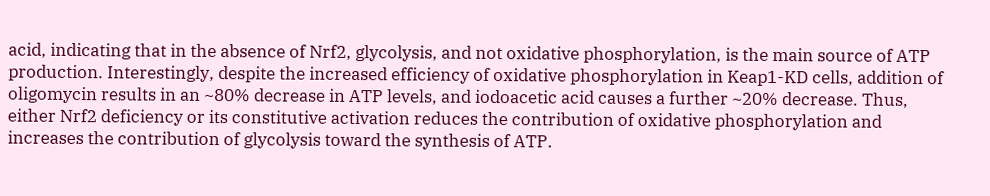acid, indicating that in the absence of Nrf2, glycolysis, and not oxidative phosphorylation, is the main source of ATP production. Interestingly, despite the increased efficiency of oxidative phosphorylation in Keap1-KD cells, addition of oligomycin results in an ~80% decrease in ATP levels, and iodoacetic acid causes a further ~20% decrease. Thus, either Nrf2 deficiency or its constitutive activation reduces the contribution of oxidative phosphorylation and increases the contribution of glycolysis toward the synthesis of ATP.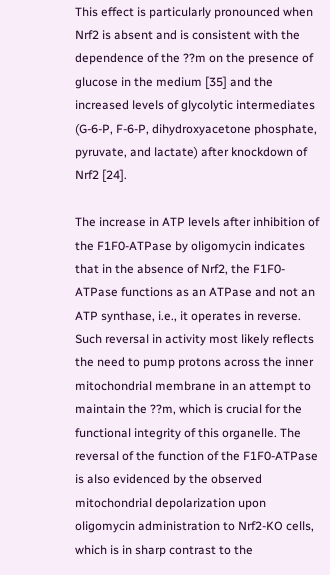This effect is particularly pronounced when Nrf2 is absent and is consistent with the dependence of the ??m on the presence of glucose in the medium [35] and the increased levels of glycolytic intermediates (G-6-P, F-6-P, dihydroxyacetone phosphate, pyruvate, and lactate) after knockdown of Nrf2 [24].

The increase in ATP levels after inhibition of the F1F0-ATPase by oligomycin indicates that in the absence of Nrf2, the F1F0-ATPase functions as an ATPase and not an ATP synthase, i.e., it operates in reverse. Such reversal in activity most likely reflects the need to pump protons across the inner mitochondrial membrane in an attempt to maintain the ??m, which is crucial for the functional integrity of this organelle. The reversal of the function of the F1F0-ATPase is also evidenced by the observed mitochondrial depolarization upon oligomycin administration to Nrf2-KO cells, which is in sharp contrast to the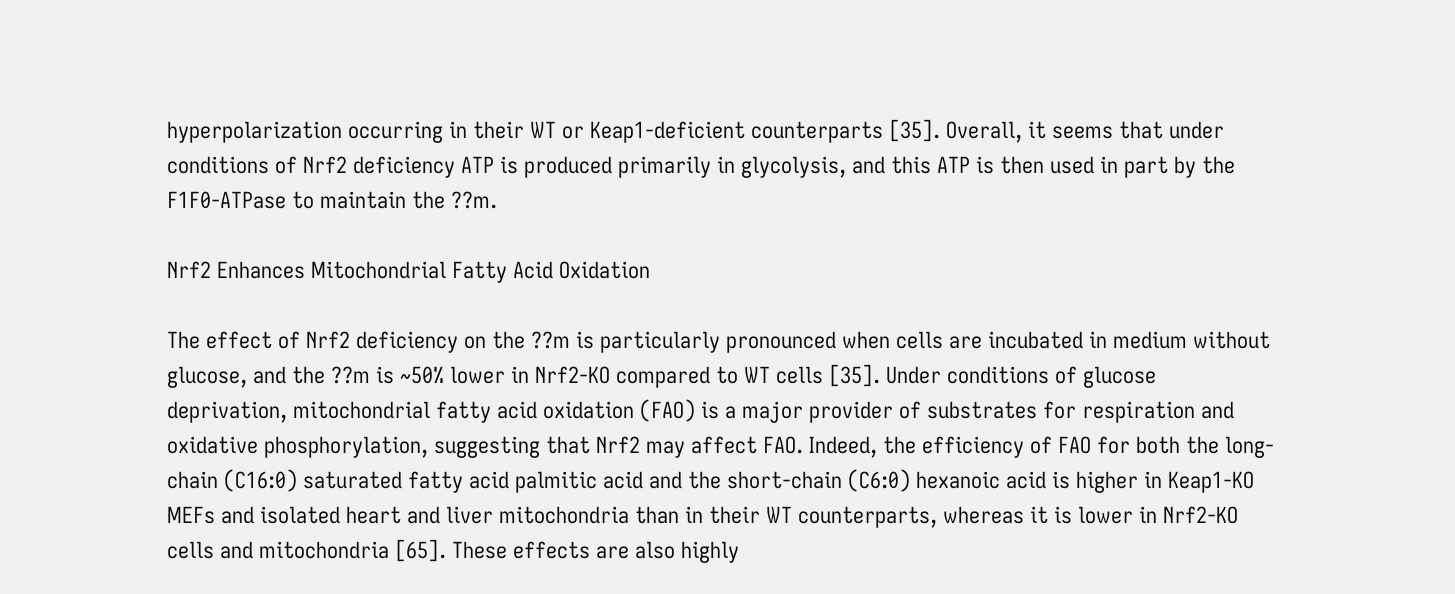hyperpolarization occurring in their WT or Keap1-deficient counterparts [35]. Overall, it seems that under conditions of Nrf2 deficiency ATP is produced primarily in glycolysis, and this ATP is then used in part by the F1F0-ATPase to maintain the ??m.

Nrf2 Enhances Mitochondrial Fatty Acid Oxidation

The effect of Nrf2 deficiency on the ??m is particularly pronounced when cells are incubated in medium without glucose, and the ??m is ~50% lower in Nrf2-KO compared to WT cells [35]. Under conditions of glucose deprivation, mitochondrial fatty acid oxidation (FAO) is a major provider of substrates for respiration and oxidative phosphorylation, suggesting that Nrf2 may affect FAO. Indeed, the efficiency of FAO for both the long-chain (C16:0) saturated fatty acid palmitic acid and the short-chain (C6:0) hexanoic acid is higher in Keap1-KO MEFs and isolated heart and liver mitochondria than in their WT counterparts, whereas it is lower in Nrf2-KO cells and mitochondria [65]. These effects are also highly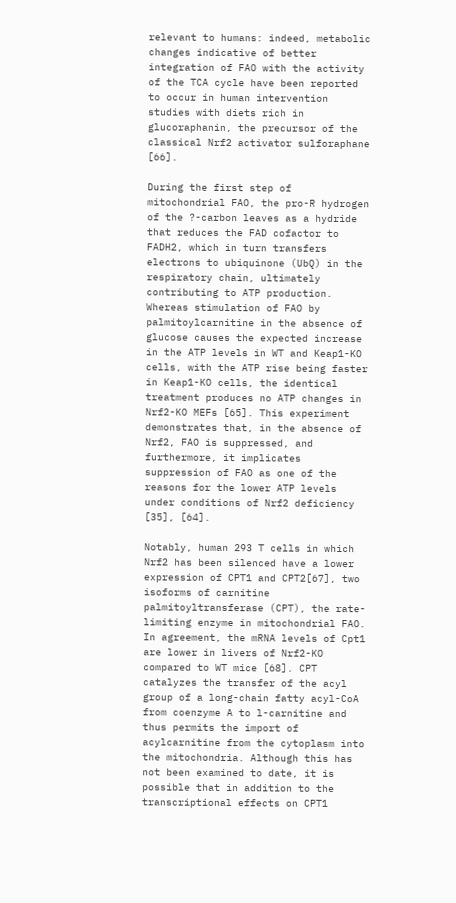relevant to humans: indeed, metabolic changes indicative of better integration of FAO with the activity of the TCA cycle have been reported to occur in human intervention studies with diets rich in glucoraphanin, the precursor of the classical Nrf2 activator sulforaphane [66].

During the first step of mitochondrial FAO, the pro-R hydrogen of the ?-carbon leaves as a hydride that reduces the FAD cofactor to FADH2, which in turn transfers electrons to ubiquinone (UbQ) in the respiratory chain, ultimately contributing to ATP production. Whereas stimulation of FAO by palmitoylcarnitine in the absence of glucose causes the expected increase in the ATP levels in WT and Keap1-KO cells, with the ATP rise being faster in Keap1-KO cells, the identical treatment produces no ATP changes in Nrf2-KO MEFs [65]. This experiment demonstrates that, in the absence of Nrf2, FAO is suppressed, and furthermore, it implicates suppression of FAO as one of the reasons for the lower ATP levels under conditions of Nrf2 deficiency [35], [64].

Notably, human 293 T cells in which Nrf2 has been silenced have a lower expression of CPT1 and CPT2[67], two isoforms of carnitine palmitoyltransferase (CPT), the rate-limiting enzyme in mitochondrial FAO. In agreement, the mRNA levels of Cpt1 are lower in livers of Nrf2-KO compared to WT mice [68]. CPT catalyzes the transfer of the acyl group of a long-chain fatty acyl-CoA from coenzyme A to l-carnitine and thus permits the import of acylcarnitine from the cytoplasm into the mitochondria. Although this has not been examined to date, it is possible that in addition to the transcriptional effects on CPT1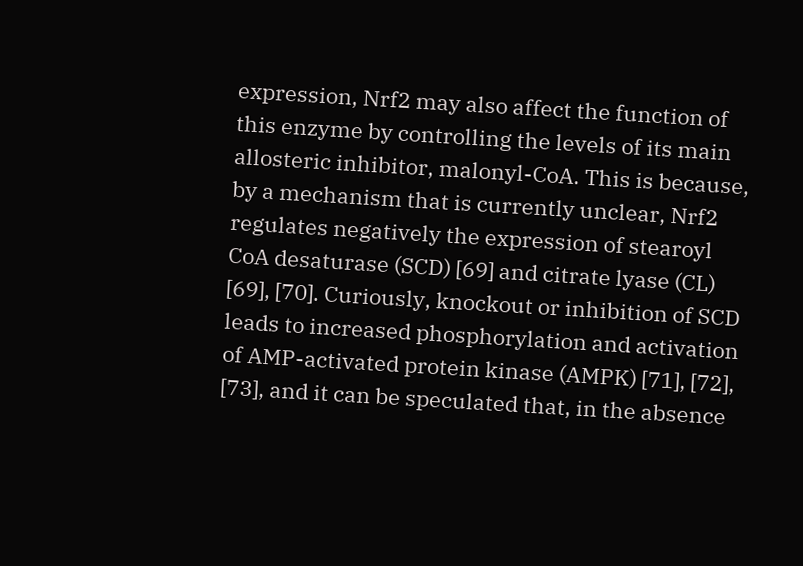expression, Nrf2 may also affect the function of this enzyme by controlling the levels of its main allosteric inhibitor, malonyl-CoA. This is because, by a mechanism that is currently unclear, Nrf2 regulates negatively the expression of stearoyl CoA desaturase (SCD) [69] and citrate lyase (CL) [69], [70]. Curiously, knockout or inhibition of SCD leads to increased phosphorylation and activation of AMP-activated protein kinase (AMPK) [71], [72], [73], and it can be speculated that, in the absence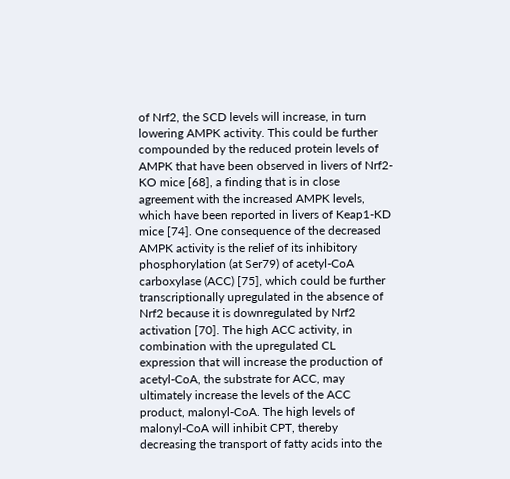of Nrf2, the SCD levels will increase, in turn lowering AMPK activity. This could be further compounded by the reduced protein levels of AMPK that have been observed in livers of Nrf2-KO mice [68], a finding that is in close agreement with the increased AMPK levels, which have been reported in livers of Keap1-KD mice [74]. One consequence of the decreased AMPK activity is the relief of its inhibitory phosphorylation (at Ser79) of acetyl-CoA carboxylase (ACC) [75], which could be further transcriptionally upregulated in the absence of Nrf2 because it is downregulated by Nrf2 activation [70]. The high ACC activity, in combination with the upregulated CL expression that will increase the production of acetyl-CoA, the substrate for ACC, may ultimately increase the levels of the ACC product, malonyl-CoA. The high levels of malonyl-CoA will inhibit CPT, thereby decreasing the transport of fatty acids into the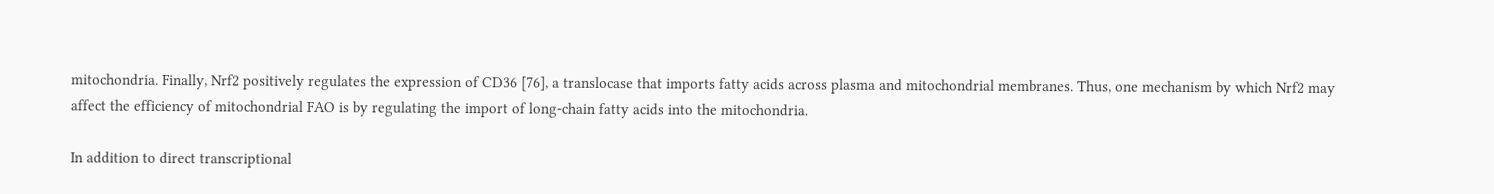mitochondria. Finally, Nrf2 positively regulates the expression of CD36 [76], a translocase that imports fatty acids across plasma and mitochondrial membranes. Thus, one mechanism by which Nrf2 may affect the efficiency of mitochondrial FAO is by regulating the import of long-chain fatty acids into the mitochondria.

In addition to direct transcriptional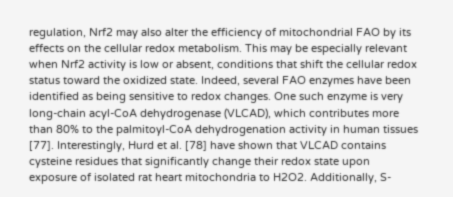regulation, Nrf2 may also alter the efficiency of mitochondrial FAO by its effects on the cellular redox metabolism. This may be especially relevant when Nrf2 activity is low or absent, conditions that shift the cellular redox status toward the oxidized state. Indeed, several FAO enzymes have been identified as being sensitive to redox changes. One such enzyme is very long-chain acyl-CoA dehydrogenase (VLCAD), which contributes more than 80% to the palmitoyl-CoA dehydrogenation activity in human tissues [77]. Interestingly, Hurd et al. [78] have shown that VLCAD contains cysteine residues that significantly change their redox state upon exposure of isolated rat heart mitochondria to H2O2. Additionally, S-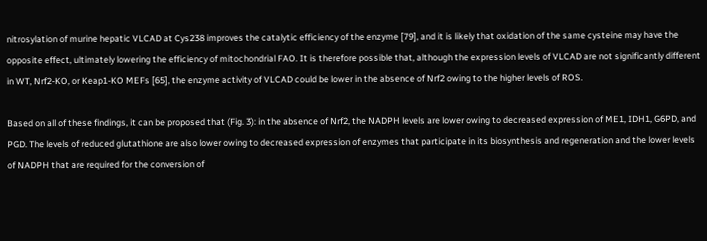nitrosylation of murine hepatic VLCAD at Cys238 improves the catalytic efficiency of the enzyme [79], and it is likely that oxidation of the same cysteine may have the opposite effect, ultimately lowering the efficiency of mitochondrial FAO. It is therefore possible that, although the expression levels of VLCAD are not significantly different in WT, Nrf2-KO, or Keap1-KO MEFs [65], the enzyme activity of VLCAD could be lower in the absence of Nrf2 owing to the higher levels of ROS.

Based on all of these findings, it can be proposed that (Fig. 3): in the absence of Nrf2, the NADPH levels are lower owing to decreased expression of ME1, IDH1, G6PD, and PGD. The levels of reduced glutathione are also lower owing to decreased expression of enzymes that participate in its biosynthesis and regeneration and the lower levels of NADPH that are required for the conversion of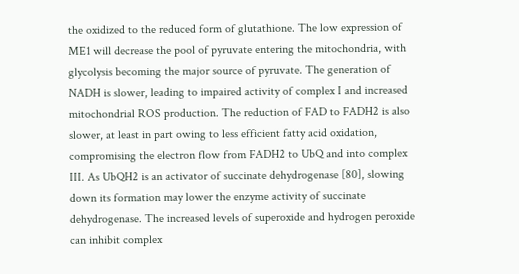the oxidized to the reduced form of glutathione. The low expression of ME1 will decrease the pool of pyruvate entering the mitochondria, with glycolysis becoming the major source of pyruvate. The generation of NADH is slower, leading to impaired activity of complex I and increased mitochondrial ROS production. The reduction of FAD to FADH2 is also slower, at least in part owing to less efficient fatty acid oxidation, compromising the electron flow from FADH2 to UbQ and into complex III. As UbQH2 is an activator of succinate dehydrogenase [80], slowing down its formation may lower the enzyme activity of succinate dehydrogenase. The increased levels of superoxide and hydrogen peroxide can inhibit complex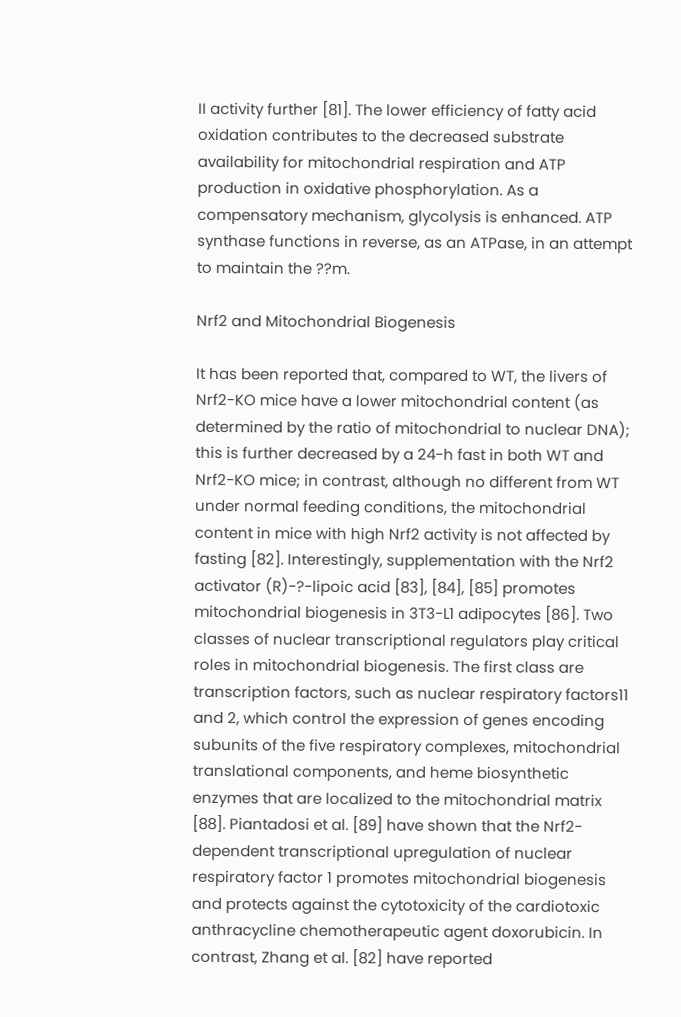II activity further [81]. The lower efficiency of fatty acid oxidation contributes to the decreased substrate availability for mitochondrial respiration and ATP production in oxidative phosphorylation. As a compensatory mechanism, glycolysis is enhanced. ATP synthase functions in reverse, as an ATPase, in an attempt to maintain the ??m.

Nrf2 and Mitochondrial Biogenesis

It has been reported that, compared to WT, the livers of Nrf2-KO mice have a lower mitochondrial content (as determined by the ratio of mitochondrial to nuclear DNA); this is further decreased by a 24-h fast in both WT and Nrf2-KO mice; in contrast, although no different from WT under normal feeding conditions, the mitochondrial content in mice with high Nrf2 activity is not affected by fasting [82]. Interestingly, supplementation with the Nrf2 activator (R)-?-lipoic acid [83], [84], [85] promotes mitochondrial biogenesis in 3T3-L1 adipocytes [86]. Two classes of nuclear transcriptional regulators play critical roles in mitochondrial biogenesis. The first class are transcription factors, such as nuclear respiratory factors11 and 2, which control the expression of genes encoding subunits of the five respiratory complexes, mitochondrial translational components, and heme biosynthetic enzymes that are localized to the mitochondrial matrix [88]. Piantadosi et al. [89] have shown that the Nrf2-dependent transcriptional upregulation of nuclear respiratory factor 1 promotes mitochondrial biogenesis and protects against the cytotoxicity of the cardiotoxic anthracycline chemotherapeutic agent doxorubicin. In contrast, Zhang et al. [82] have reported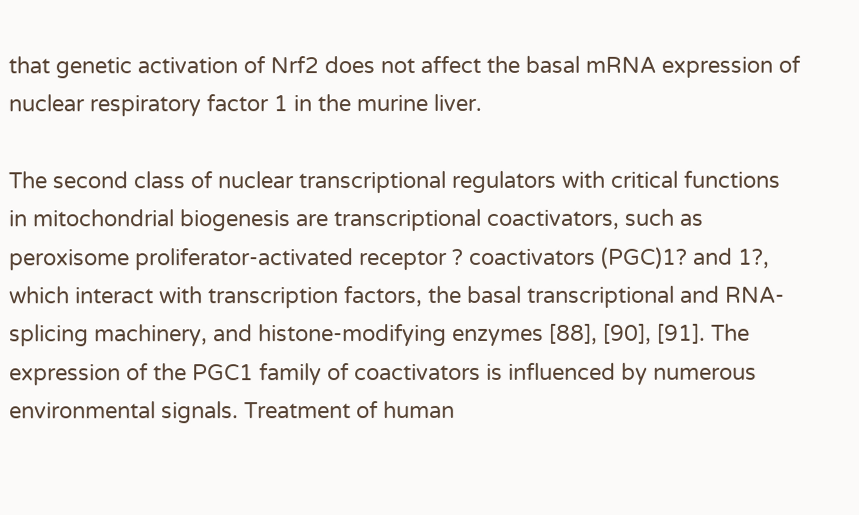that genetic activation of Nrf2 does not affect the basal mRNA expression of nuclear respiratory factor 1 in the murine liver.

The second class of nuclear transcriptional regulators with critical functions in mitochondrial biogenesis are transcriptional coactivators, such as peroxisome proliferator-activated receptor ? coactivators (PGC)1? and 1?, which interact with transcription factors, the basal transcriptional and RNA-splicing machinery, and histone-modifying enzymes [88], [90], [91]. The expression of the PGC1 family of coactivators is influenced by numerous environmental signals. Treatment of human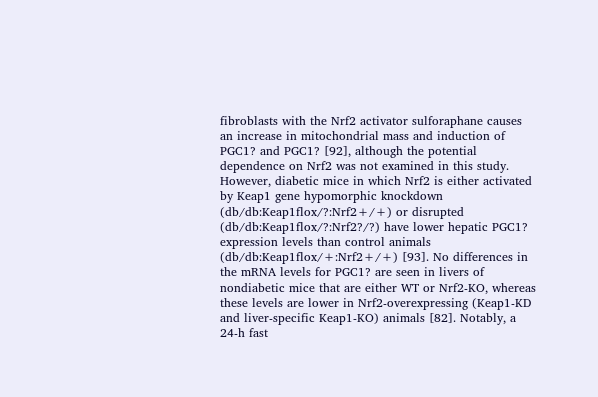fibroblasts with the Nrf2 activator sulforaphane causes an increase in mitochondrial mass and induction of PGC1? and PGC1? [92], although the potential dependence on Nrf2 was not examined in this study. However, diabetic mice in which Nrf2 is either activated by Keap1 gene hypomorphic knockdown (db/db:Keap1flox/?:Nrf2+/+) or disrupted (db/db:Keap1flox/?:Nrf2?/?) have lower hepatic PGC1? expression levels than control animals (db/db:Keap1flox/+:Nrf2+/+) [93]. No differences in the mRNA levels for PGC1? are seen in livers of nondiabetic mice that are either WT or Nrf2-KO, whereas these levels are lower in Nrf2-overexpressing (Keap1-KD and liver-specific Keap1-KO) animals [82]. Notably, a 24-h fast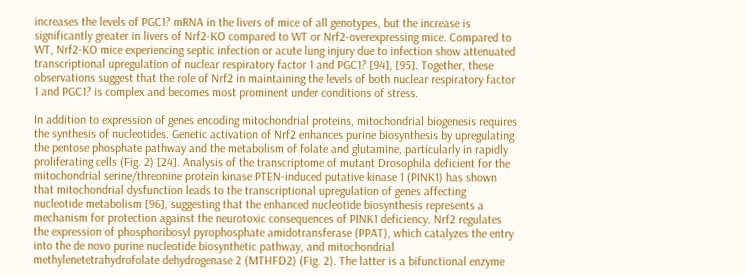increases the levels of PGC1? mRNA in the livers of mice of all genotypes, but the increase is significantly greater in livers of Nrf2-KO compared to WT or Nrf2-overexpressing mice. Compared to WT, Nrf2-KO mice experiencing septic infection or acute lung injury due to infection show attenuated transcriptional upregulation of nuclear respiratory factor 1 and PGC1? [94], [95]. Together, these observations suggest that the role of Nrf2 in maintaining the levels of both nuclear respiratory factor 1 and PGC1? is complex and becomes most prominent under conditions of stress.

In addition to expression of genes encoding mitochondrial proteins, mitochondrial biogenesis requires the synthesis of nucleotides. Genetic activation of Nrf2 enhances purine biosynthesis by upregulating the pentose phosphate pathway and the metabolism of folate and glutamine, particularly in rapidly proliferating cells (Fig. 2) [24]. Analysis of the transcriptome of mutant Drosophila deficient for the mitochondrial serine/threonine protein kinase PTEN-induced putative kinase 1 (PINK1) has shown that mitochondrial dysfunction leads to the transcriptional upregulation of genes affecting nucleotide metabolism [96], suggesting that the enhanced nucleotide biosynthesis represents a mechanism for protection against the neurotoxic consequences of PINK1 deficiency. Nrf2 regulates the expression of phosphoribosyl pyrophosphate amidotransferase (PPAT), which catalyzes the entry into the de novo purine nucleotide biosynthetic pathway, and mitochondrial methylenetetrahydrofolate dehydrogenase 2 (MTHFD2) (Fig. 2). The latter is a bifunctional enzyme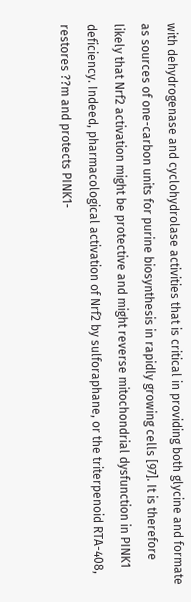with dehydrogenase and cyclohydrolase activities that is critical in providing both glycine and formate as sources of one-carbon units for purine biosynthesis in rapidly growing cells [97]. It is therefore likely that Nrf2 activation might be protective and might reverse mitochondrial dysfunction in PINK1 deficiency. Indeed, pharmacological activation of Nrf2 by sulforaphane, or the triterpenoid RTA-408, restores ??m and protects PINK1-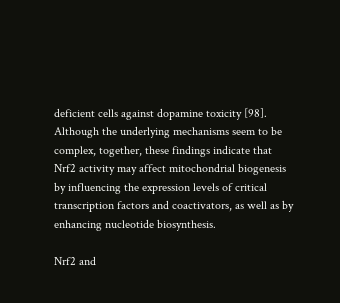deficient cells against dopamine toxicity [98]. Although the underlying mechanisms seem to be complex, together, these findings indicate that Nrf2 activity may affect mitochondrial biogenesis by influencing the expression levels of critical transcription factors and coactivators, as well as by enhancing nucleotide biosynthesis.

Nrf2 and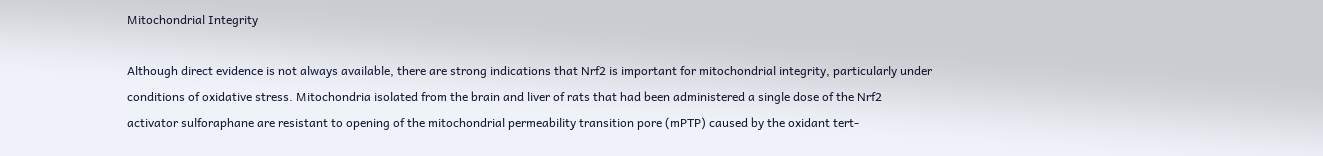Mitochondrial Integrity

Although direct evidence is not always available, there are strong indications that Nrf2 is important for mitochondrial integrity, particularly under conditions of oxidative stress. Mitochondria isolated from the brain and liver of rats that had been administered a single dose of the Nrf2 activator sulforaphane are resistant to opening of the mitochondrial permeability transition pore (mPTP) caused by the oxidant tert-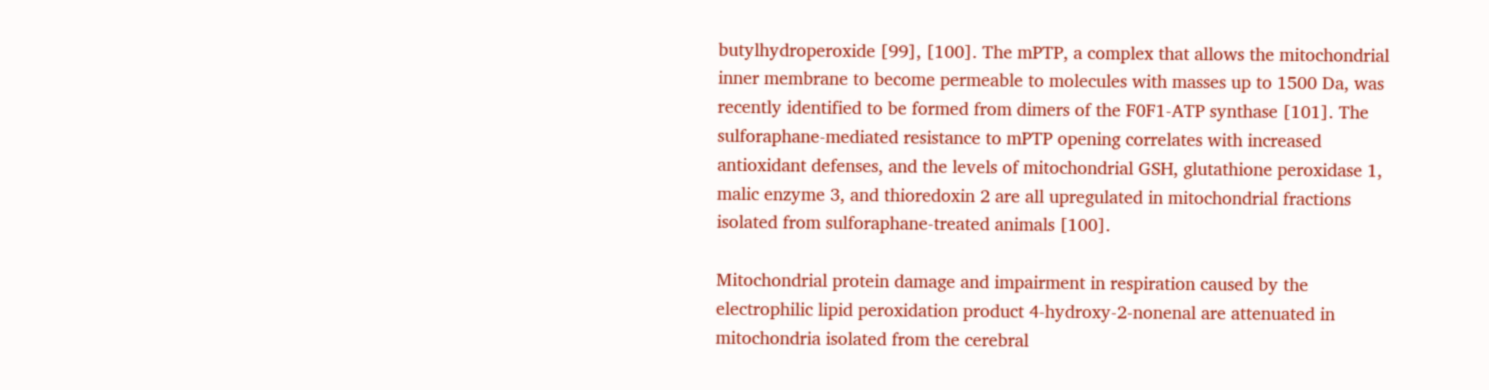butylhydroperoxide [99], [100]. The mPTP, a complex that allows the mitochondrial inner membrane to become permeable to molecules with masses up to 1500 Da, was recently identified to be formed from dimers of the F0F1-ATP synthase [101]. The sulforaphane-mediated resistance to mPTP opening correlates with increased antioxidant defenses, and the levels of mitochondrial GSH, glutathione peroxidase 1, malic enzyme 3, and thioredoxin 2 are all upregulated in mitochondrial fractions isolated from sulforaphane-treated animals [100].

Mitochondrial protein damage and impairment in respiration caused by the electrophilic lipid peroxidation product 4-hydroxy-2-nonenal are attenuated in mitochondria isolated from the cerebral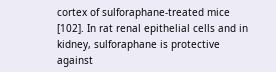cortex of sulforaphane-treated mice [102]. In rat renal epithelial cells and in kidney, sulforaphane is protective against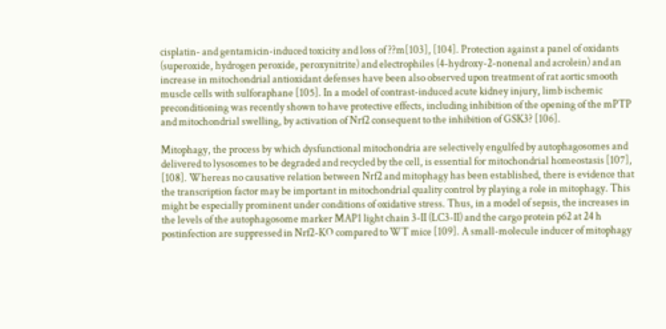cisplatin- and gentamicin-induced toxicity and loss of ??m[103], [104]. Protection against a panel of oxidants (superoxide, hydrogen peroxide, peroxynitrite) and electrophiles (4-hydroxy-2-nonenal and acrolein) and an increase in mitochondrial antioxidant defenses have been also observed upon treatment of rat aortic smooth muscle cells with sulforaphane [105]. In a model of contrast-induced acute kidney injury, limb ischemic preconditioning was recently shown to have protective effects, including inhibition of the opening of the mPTP and mitochondrial swelling, by activation of Nrf2 consequent to the inhibition of GSK3? [106].

Mitophagy, the process by which dysfunctional mitochondria are selectively engulfed by autophagosomes and delivered to lysosomes to be degraded and recycled by the cell, is essential for mitochondrial homeostasis [107], [108]. Whereas no causative relation between Nrf2 and mitophagy has been established, there is evidence that the transcription factor may be important in mitochondrial quality control by playing a role in mitophagy. This might be especially prominent under conditions of oxidative stress. Thus, in a model of sepsis, the increases in the levels of the autophagosome marker MAP1 light chain 3-II (LC3-II) and the cargo protein p62 at 24 h postinfection are suppressed in Nrf2-KO compared to WT mice [109]. A small-molecule inducer of mitophagy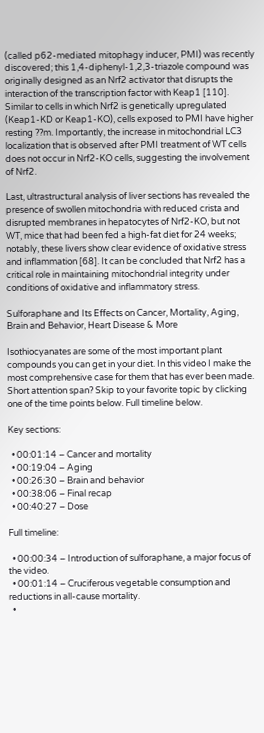(called p62-mediated mitophagy inducer, PMI) was recently discovered; this 1,4-diphenyl-1,2,3-triazole compound was originally designed as an Nrf2 activator that disrupts the interaction of the transcription factor with Keap1 [110]. Similar to cells in which Nrf2 is genetically upregulated (Keap1-KD or Keap1-KO), cells exposed to PMI have higher resting ??m. Importantly, the increase in mitochondrial LC3 localization that is observed after PMI treatment of WT cells does not occur in Nrf2-KO cells, suggesting the involvement of Nrf2.

Last, ultrastructural analysis of liver sections has revealed the presence of swollen mitochondria with reduced crista and disrupted membranes in hepatocytes of Nrf2-KO, but not WT, mice that had been fed a high-fat diet for 24 weeks; notably, these livers show clear evidence of oxidative stress and inflammation [68]. It can be concluded that Nrf2 has a critical role in maintaining mitochondrial integrity under conditions of oxidative and inflammatory stress.

Sulforaphane and Its Effects on Cancer, Mortality, Aging, Brain and Behavior, Heart Disease & More

Isothiocyanates are some of the most important plant compounds you can get in your diet. In this video I make the most comprehensive case for them that has ever been made. Short attention span? Skip to your favorite topic by clicking one of the time points below. Full timeline below.

Key sections:

  • 00:01:14 – Cancer and mortality
  • 00:19:04 – Aging
  • 00:26:30 – Brain and behavior
  • 00:38:06 – Final recap
  • 00:40:27 – Dose

Full timeline:

  • 00:00:34 – Introduction of sulforaphane, a major focus of the video.
  • 00:01:14 – Cruciferous vegetable consumption and reductions in all-cause mortality.
  •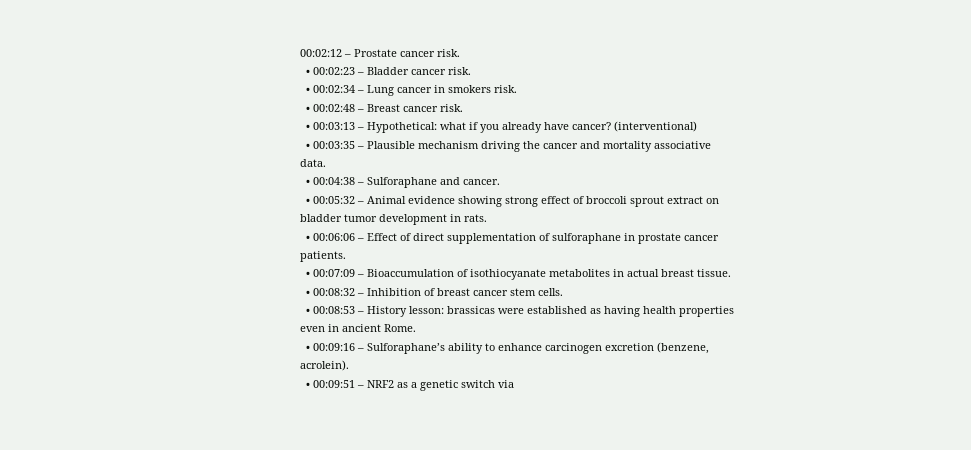00:02:12 – Prostate cancer risk.
  • 00:02:23 – Bladder cancer risk.
  • 00:02:34 – Lung cancer in smokers risk.
  • 00:02:48 – Breast cancer risk.
  • 00:03:13 – Hypothetical: what if you already have cancer? (interventional)
  • 00:03:35 – Plausible mechanism driving the cancer and mortality associative data.
  • 00:04:38 – Sulforaphane and cancer.
  • 00:05:32 – Animal evidence showing strong effect of broccoli sprout extract on bladder tumor development in rats.
  • 00:06:06 – Effect of direct supplementation of sulforaphane in prostate cancer patients.
  • 00:07:09 – Bioaccumulation of isothiocyanate metabolites in actual breast tissue.
  • 00:08:32 – Inhibition of breast cancer stem cells.
  • 00:08:53 – History lesson: brassicas were established as having health properties even in ancient Rome.
  • 00:09:16 – Sulforaphane’s ability to enhance carcinogen excretion (benzene, acrolein).
  • 00:09:51 – NRF2 as a genetic switch via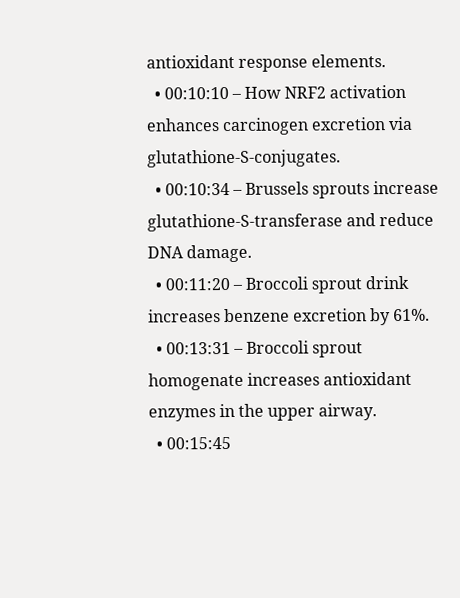antioxidant response elements.
  • 00:10:10 – How NRF2 activation enhances carcinogen excretion via glutathione-S-conjugates.
  • 00:10:34 – Brussels sprouts increase glutathione-S-transferase and reduce DNA damage.
  • 00:11:20 – Broccoli sprout drink increases benzene excretion by 61%.
  • 00:13:31 – Broccoli sprout homogenate increases antioxidant enzymes in the upper airway.
  • 00:15:45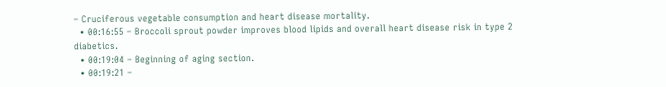– Cruciferous vegetable consumption and heart disease mortality.
  • 00:16:55 – Broccoli sprout powder improves blood lipids and overall heart disease risk in type 2 diabetics.
  • 00:19:04 – Beginning of aging section.
  • 00:19:21 –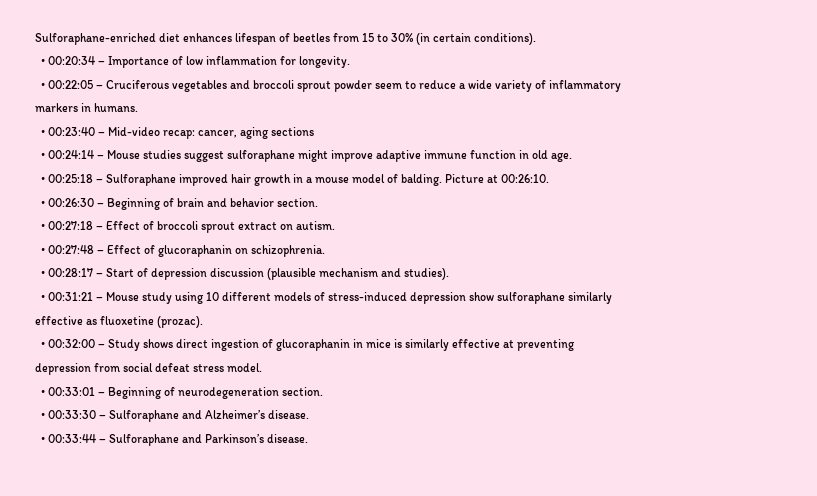Sulforaphane-enriched diet enhances lifespan of beetles from 15 to 30% (in certain conditions).
  • 00:20:34 – Importance of low inflammation for longevity.
  • 00:22:05 – Cruciferous vegetables and broccoli sprout powder seem to reduce a wide variety of inflammatory markers in humans.
  • 00:23:40 – Mid-video recap: cancer, aging sections
  • 00:24:14 – Mouse studies suggest sulforaphane might improve adaptive immune function in old age.
  • 00:25:18 – Sulforaphane improved hair growth in a mouse model of balding. Picture at 00:26:10.
  • 00:26:30 – Beginning of brain and behavior section.
  • 00:27:18 – Effect of broccoli sprout extract on autism.
  • 00:27:48 – Effect of glucoraphanin on schizophrenia.
  • 00:28:17 – Start of depression discussion (plausible mechanism and studies).
  • 00:31:21 – Mouse study using 10 different models of stress-induced depression show sulforaphane similarly effective as fluoxetine (prozac).
  • 00:32:00 – Study shows direct ingestion of glucoraphanin in mice is similarly effective at preventing depression from social defeat stress model.
  • 00:33:01 – Beginning of neurodegeneration section.
  • 00:33:30 – Sulforaphane and Alzheimer’s disease.
  • 00:33:44 – Sulforaphane and Parkinson’s disease.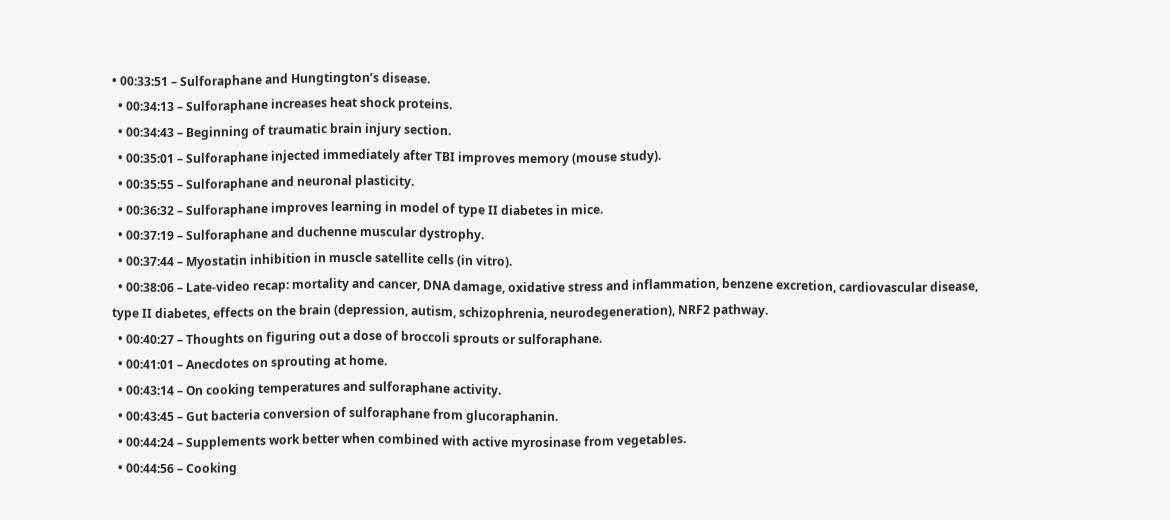• 00:33:51 – Sulforaphane and Hungtington’s disease.
  • 00:34:13 – Sulforaphane increases heat shock proteins.
  • 00:34:43 – Beginning of traumatic brain injury section.
  • 00:35:01 – Sulforaphane injected immediately after TBI improves memory (mouse study).
  • 00:35:55 – Sulforaphane and neuronal plasticity.
  • 00:36:32 – Sulforaphane improves learning in model of type II diabetes in mice.
  • 00:37:19 – Sulforaphane and duchenne muscular dystrophy.
  • 00:37:44 – Myostatin inhibition in muscle satellite cells (in vitro).
  • 00:38:06 – Late-video recap: mortality and cancer, DNA damage, oxidative stress and inflammation, benzene excretion, cardiovascular disease, type II diabetes, effects on the brain (depression, autism, schizophrenia, neurodegeneration), NRF2 pathway.
  • 00:40:27 – Thoughts on figuring out a dose of broccoli sprouts or sulforaphane.
  • 00:41:01 – Anecdotes on sprouting at home.
  • 00:43:14 – On cooking temperatures and sulforaphane activity.
  • 00:43:45 – Gut bacteria conversion of sulforaphane from glucoraphanin.
  • 00:44:24 – Supplements work better when combined with active myrosinase from vegetables.
  • 00:44:56 – Cooking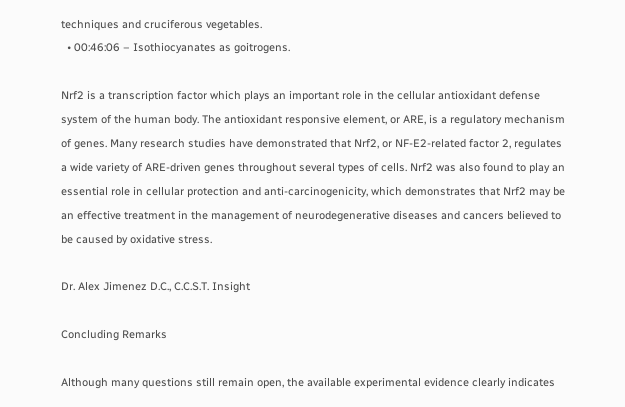techniques and cruciferous vegetables.
  • 00:46:06 – Isothiocyanates as goitrogens.

Nrf2 is a transcription factor which plays an important role in the cellular antioxidant defense system of the human body. The antioxidant responsive element, or ARE, is a regulatory mechanism of genes. Many research studies have demonstrated that Nrf2, or NF-E2-related factor 2, regulates a wide variety of ARE-driven genes throughout several types of cells. Nrf2 was also found to play an essential role in cellular protection and anti-carcinogenicity, which demonstrates that Nrf2 may be an effective treatment in the management of neurodegenerative diseases and cancers believed to be caused by oxidative stress.

Dr. Alex Jimenez D.C., C.C.S.T. Insight

Concluding Remarks

Although many questions still remain open, the available experimental evidence clearly indicates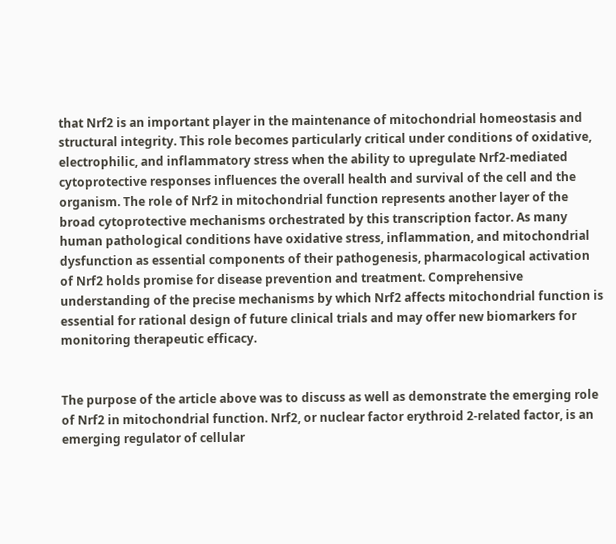that Nrf2 is an important player in the maintenance of mitochondrial homeostasis and structural integrity. This role becomes particularly critical under conditions of oxidative, electrophilic, and inflammatory stress when the ability to upregulate Nrf2-mediated cytoprotective responses influences the overall health and survival of the cell and the organism. The role of Nrf2 in mitochondrial function represents another layer of the broad cytoprotective mechanisms orchestrated by this transcription factor. As many human pathological conditions have oxidative stress, inflammation, and mitochondrial dysfunction as essential components of their pathogenesis, pharmacological activation of Nrf2 holds promise for disease prevention and treatment. Comprehensive understanding of the precise mechanisms by which Nrf2 affects mitochondrial function is essential for rational design of future clinical trials and may offer new biomarkers for monitoring therapeutic efficacy.


The purpose of the article above was to discuss as well as demonstrate the emerging role of Nrf2 in mitochondrial function. Nrf2, or nuclear factor erythroid 2-related factor, is an emerging regulator of cellular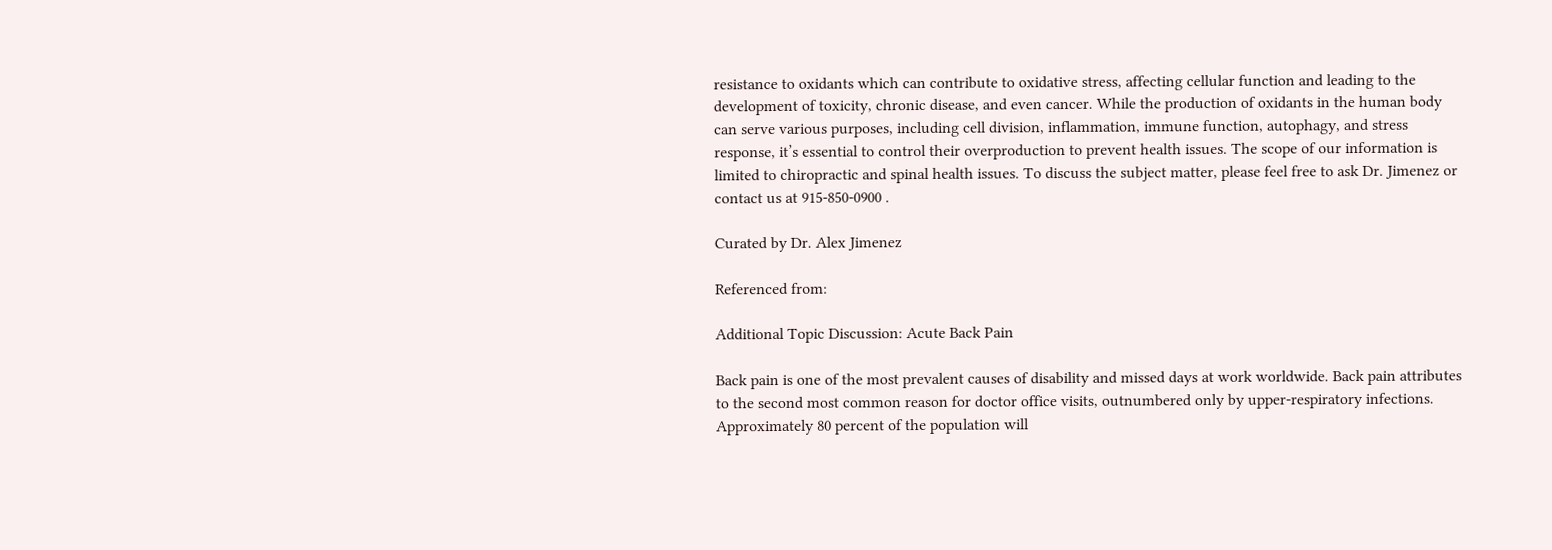resistance to oxidants which can contribute to oxidative stress, affecting cellular function and leading to the development of toxicity, chronic disease, and even cancer. While the production of oxidants in the human body can serve various purposes, including cell division, inflammation, immune function, autophagy, and stress response, it’s essential to control their overproduction to prevent health issues. The scope of our information is limited to chiropractic and spinal health issues. To discuss the subject matter, please feel free to ask Dr. Jimenez or contact us at 915-850-0900 .

Curated by Dr. Alex Jimenez

Referenced from:

Additional Topic Discussion: Acute Back Pain

Back pain is one of the most prevalent causes of disability and missed days at work worldwide. Back pain attributes to the second most common reason for doctor office visits, outnumbered only by upper-respiratory infections. Approximately 80 percent of the population will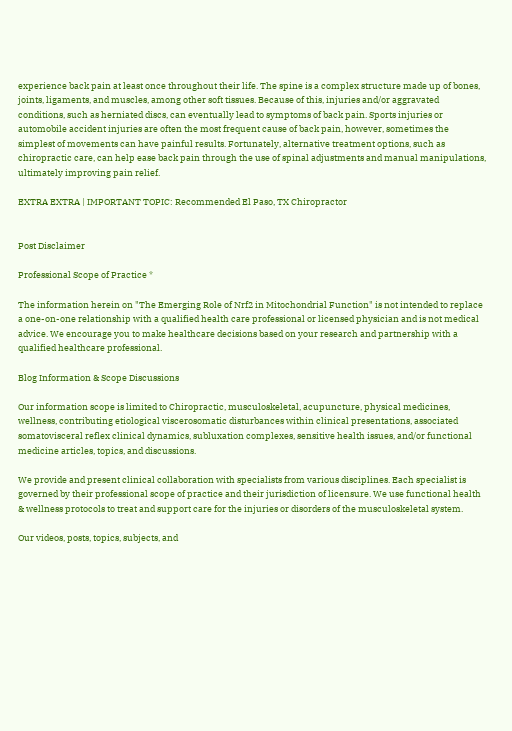experience back pain at least once throughout their life. The spine is a complex structure made up of bones, joints, ligaments, and muscles, among other soft tissues. Because of this, injuries and/or aggravated conditions, such as herniated discs, can eventually lead to symptoms of back pain. Sports injuries or automobile accident injuries are often the most frequent cause of back pain, however, sometimes the simplest of movements can have painful results. Fortunately, alternative treatment options, such as chiropractic care, can help ease back pain through the use of spinal adjustments and manual manipulations, ultimately improving pain relief.

EXTRA EXTRA | IMPORTANT TOPIC: Recommended El Paso, TX Chiropractor


Post Disclaimer

Professional Scope of Practice *

The information herein on "The Emerging Role of Nrf2 in Mitochondrial Function" is not intended to replace a one-on-one relationship with a qualified health care professional or licensed physician and is not medical advice. We encourage you to make healthcare decisions based on your research and partnership with a qualified healthcare professional.

Blog Information & Scope Discussions

Our information scope is limited to Chiropractic, musculoskeletal, acupuncture, physical medicines, wellness, contributing etiological viscerosomatic disturbances within clinical presentations, associated somatovisceral reflex clinical dynamics, subluxation complexes, sensitive health issues, and/or functional medicine articles, topics, and discussions.

We provide and present clinical collaboration with specialists from various disciplines. Each specialist is governed by their professional scope of practice and their jurisdiction of licensure. We use functional health & wellness protocols to treat and support care for the injuries or disorders of the musculoskeletal system.

Our videos, posts, topics, subjects, and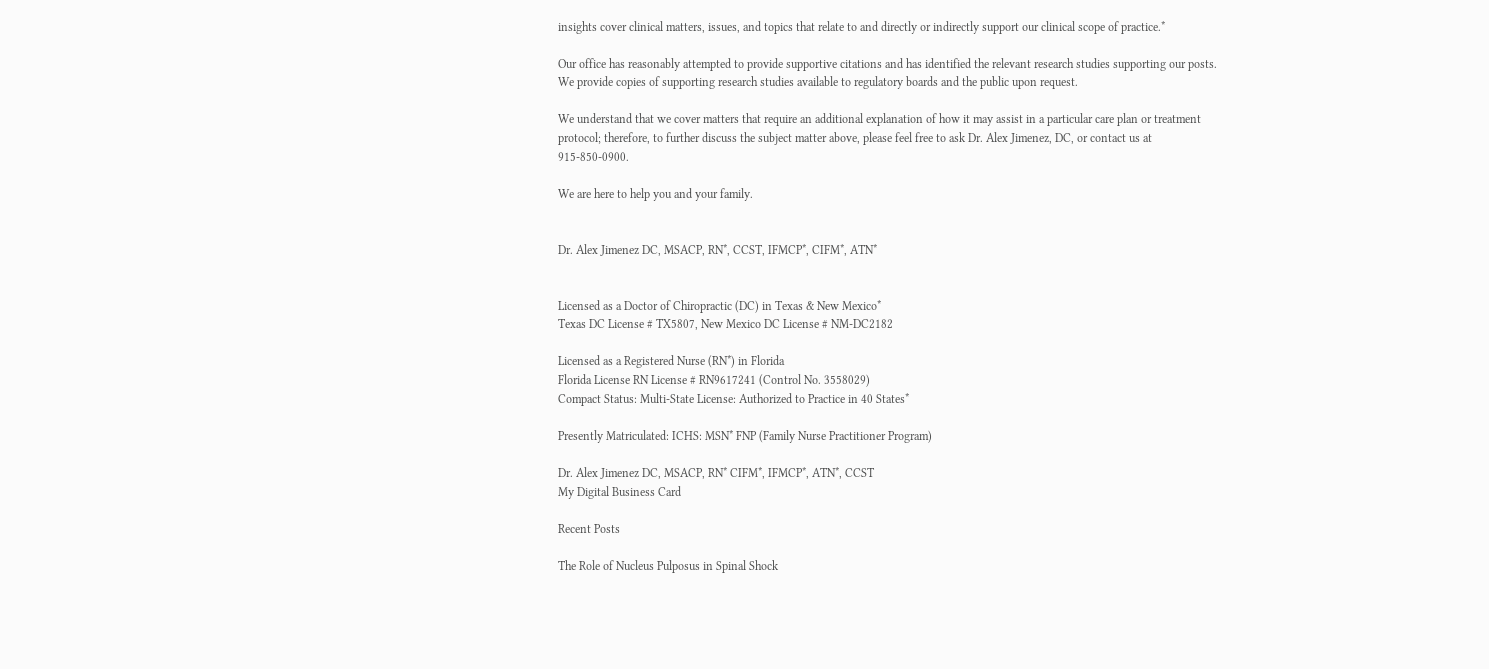insights cover clinical matters, issues, and topics that relate to and directly or indirectly support our clinical scope of practice.*

Our office has reasonably attempted to provide supportive citations and has identified the relevant research studies supporting our posts. We provide copies of supporting research studies available to regulatory boards and the public upon request.

We understand that we cover matters that require an additional explanation of how it may assist in a particular care plan or treatment protocol; therefore, to further discuss the subject matter above, please feel free to ask Dr. Alex Jimenez, DC, or contact us at 915-850-0900.

We are here to help you and your family.


Dr. Alex Jimenez DC, MSACP, RN*, CCST, IFMCP*, CIFM*, ATN*


Licensed as a Doctor of Chiropractic (DC) in Texas & New Mexico*
Texas DC License # TX5807, New Mexico DC License # NM-DC2182

Licensed as a Registered Nurse (RN*) in Florida
Florida License RN License # RN9617241 (Control No. 3558029)
Compact Status: Multi-State License: Authorized to Practice in 40 States*

Presently Matriculated: ICHS: MSN* FNP (Family Nurse Practitioner Program)

Dr. Alex Jimenez DC, MSACP, RN* CIFM*, IFMCP*, ATN*, CCST
My Digital Business Card

Recent Posts

The Role of Nucleus Pulposus in Spinal Shock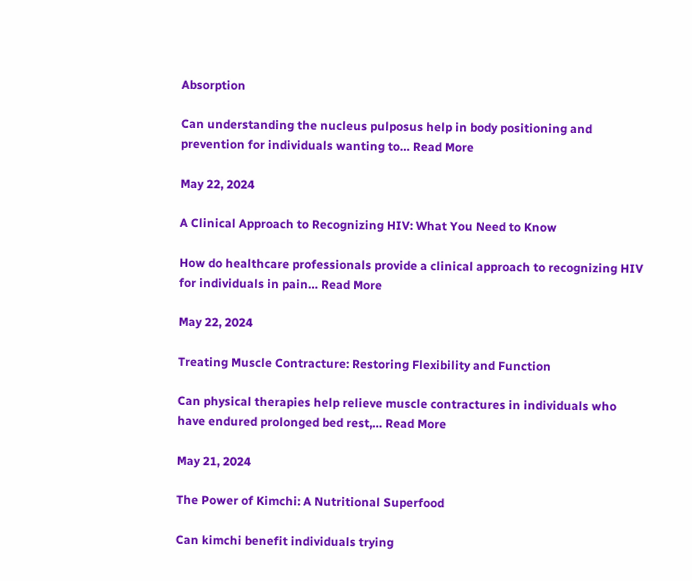Absorption

Can understanding the nucleus pulposus help in body positioning and prevention for individuals wanting to… Read More

May 22, 2024

A Clinical Approach to Recognizing HIV: What You Need to Know

How do healthcare professionals provide a clinical approach to recognizing HIV for individuals in pain… Read More

May 22, 2024

Treating Muscle Contracture: Restoring Flexibility and Function

Can physical therapies help relieve muscle contractures in individuals who have endured prolonged bed rest,… Read More

May 21, 2024

The Power of Kimchi: A Nutritional Superfood

Can kimchi benefit individuals trying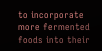to incorporate more fermented foods into their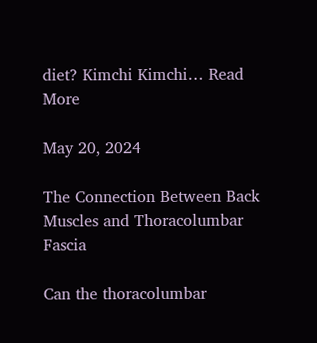diet? Kimchi Kimchi… Read More

May 20, 2024

The Connection Between Back Muscles and Thoracolumbar Fascia

Can the thoracolumbar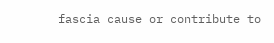fascia cause or contribute to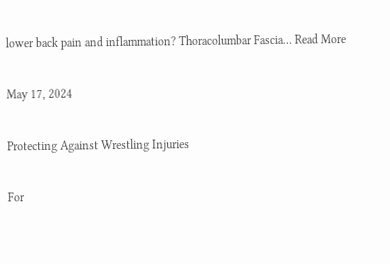lower back pain and inflammation? Thoracolumbar Fascia… Read More

May 17, 2024

Protecting Against Wrestling Injuries

For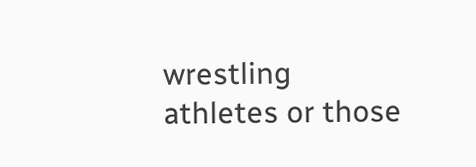wrestling athletes or those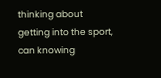thinking about getting into the sport, can knowing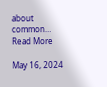about common… Read More

May 16, 2024